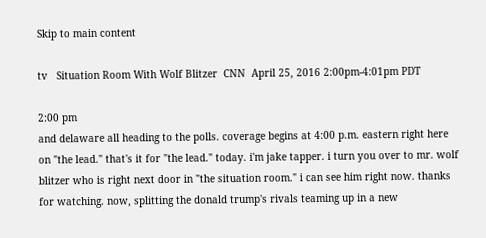Skip to main content

tv   Situation Room With Wolf Blitzer  CNN  April 25, 2016 2:00pm-4:01pm PDT

2:00 pm
and delaware all heading to the polls. coverage begins at 4:00 p.m. eastern right here on "the lead." that's it for "the lead." today. i'm jake tapper. i turn you over to mr. wolf blitzer who is right next door in "the situation room." i can see him right now. thanks for watching. now, splitting the donald trump's rivals teaming up in a new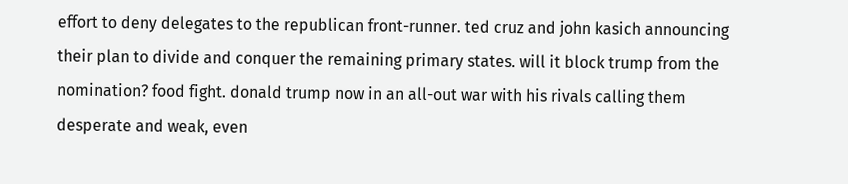effort to deny delegates to the republican front-runner. ted cruz and john kasich announcing their plan to divide and conquer the remaining primary states. will it block trump from the nomination? food fight. donald trump now in an all-out war with his rivals calling them desperate and weak, even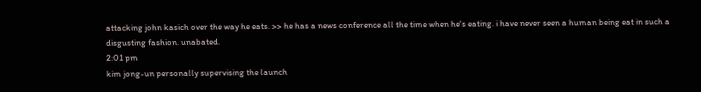attacking john kasich over the way he eats. >> he has a news conference all the time when he's eating. i have never seen a human being eat in such a disgusting fashion. unabated.
2:01 pm
kim jong-un personally supervising the launch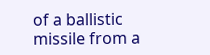of a ballistic missile from a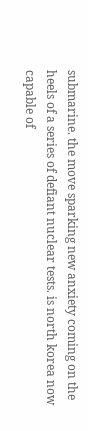submarine. the move sparking new anxiety coming on the heels of a series of defiant nuclear tests. is north korea now capable of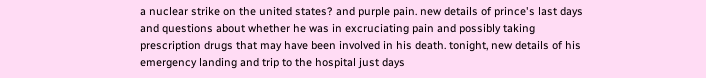a nuclear strike on the united states? and purple pain. new details of prince's last days and questions about whether he was in excruciating pain and possibly taking prescription drugs that may have been involved in his death. tonight, new details of his emergency landing and trip to the hospital just days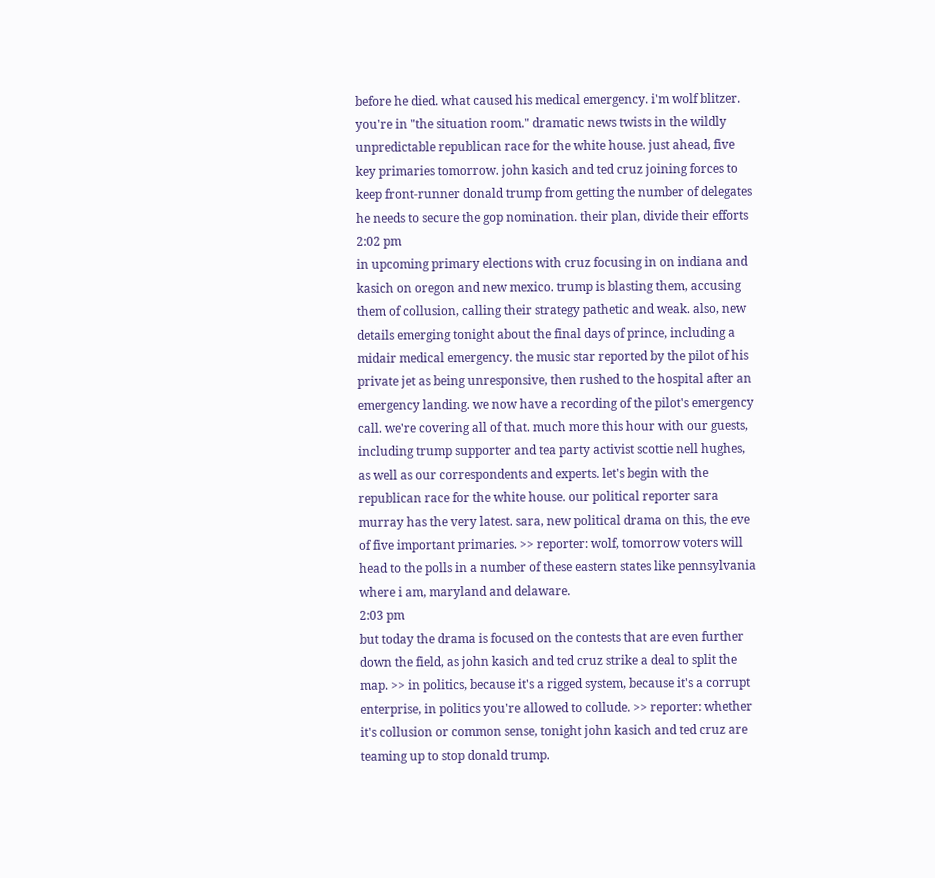before he died. what caused his medical emergency. i'm wolf blitzer. you're in "the situation room." dramatic news twists in the wildly unpredictable republican race for the white house. just ahead, five key primaries tomorrow. john kasich and ted cruz joining forces to keep front-runner donald trump from getting the number of delegates he needs to secure the gop nomination. their plan, divide their efforts
2:02 pm
in upcoming primary elections with cruz focusing in on indiana and kasich on oregon and new mexico. trump is blasting them, accusing them of collusion, calling their strategy pathetic and weak. also, new details emerging tonight about the final days of prince, including a midair medical emergency. the music star reported by the pilot of his private jet as being unresponsive, then rushed to the hospital after an emergency landing. we now have a recording of the pilot's emergency call. we're covering all of that. much more this hour with our guests, including trump supporter and tea party activist scottie nell hughes, as well as our correspondents and experts. let's begin with the republican race for the white house. our political reporter sara murray has the very latest. sara, new political drama on this, the eve of five important primaries. >> reporter: wolf, tomorrow voters will head to the polls in a number of these eastern states like pennsylvania where i am, maryland and delaware.
2:03 pm
but today the drama is focused on the contests that are even further down the field, as john kasich and ted cruz strike a deal to split the map. >> in politics, because it's a rigged system, because it's a corrupt enterprise, in politics you're allowed to collude. >> reporter: whether it's collusion or common sense, tonight john kasich and ted cruz are teaming up to stop donald trump.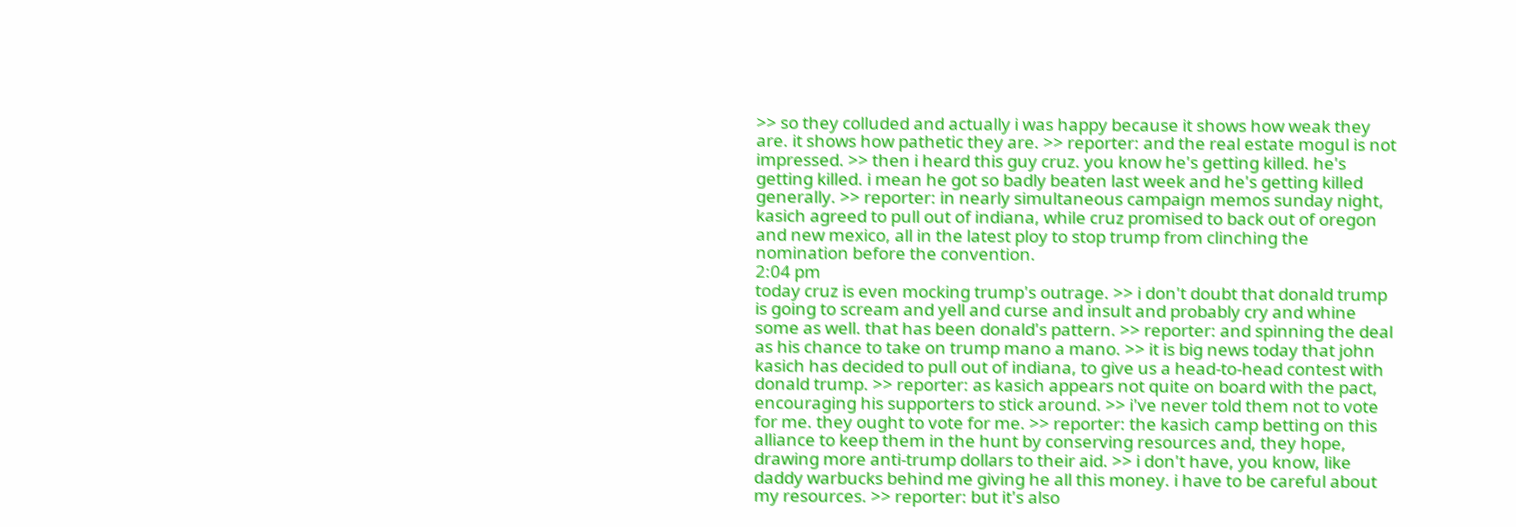>> so they colluded and actually i was happy because it shows how weak they are. it shows how pathetic they are. >> reporter: and the real estate mogul is not impressed. >> then i heard this guy cruz. you know he's getting killed. he's getting killed. i mean he got so badly beaten last week and he's getting killed generally. >> reporter: in nearly simultaneous campaign memos sunday night, kasich agreed to pull out of indiana, while cruz promised to back out of oregon and new mexico, all in the latest ploy to stop trump from clinching the nomination before the convention.
2:04 pm
today cruz is even mocking trump's outrage. >> i don't doubt that donald trump is going to scream and yell and curse and insult and probably cry and whine some as well. that has been donald's pattern. >> reporter: and spinning the deal as his chance to take on trump mano a mano. >> it is big news today that john kasich has decided to pull out of indiana, to give us a head-to-head contest with donald trump. >> reporter: as kasich appears not quite on board with the pact, encouraging his supporters to stick around. >> i've never told them not to vote for me. they ought to vote for me. >> reporter: the kasich camp betting on this alliance to keep them in the hunt by conserving resources and, they hope, drawing more anti-trump dollars to their aid. >> i don't have, you know, like daddy warbucks behind me giving he all this money. i have to be careful about my resources. >> reporter: but it's also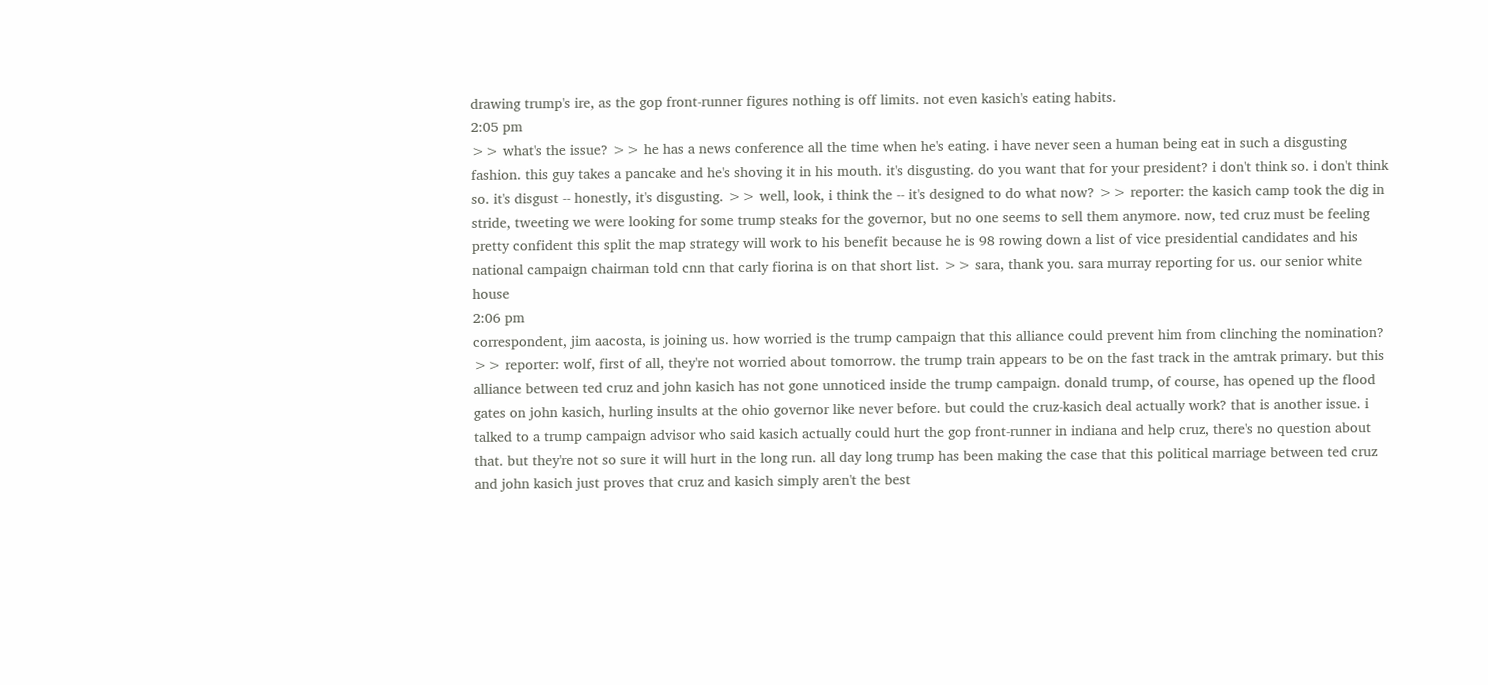drawing trump's ire, as the gop front-runner figures nothing is off limits. not even kasich's eating habits.
2:05 pm
>> what's the issue? >> he has a news conference all the time when he's eating. i have never seen a human being eat in such a disgusting fashion. this guy takes a pancake and he's shoving it in his mouth. it's disgusting. do you want that for your president? i don't think so. i don't think so. it's disgust -- honestly, it's disgusting. >> well, look, i think the -- it's designed to do what now? >> reporter: the kasich camp took the dig in stride, tweeting we were looking for some trump steaks for the governor, but no one seems to sell them anymore. now, ted cruz must be feeling pretty confident this split the map strategy will work to his benefit because he is 98 rowing down a list of vice presidential candidates and his national campaign chairman told cnn that carly fiorina is on that short list. >> sara, thank you. sara murray reporting for us. our senior white house
2:06 pm
correspondent, jim aacosta, is joining us. how worried is the trump campaign that this alliance could prevent him from clinching the nomination? >> reporter: wolf, first of all, they're not worried about tomorrow. the trump train appears to be on the fast track in the amtrak primary. but this alliance between ted cruz and john kasich has not gone unnoticed inside the trump campaign. donald trump, of course, has opened up the flood gates on john kasich, hurling insults at the ohio governor like never before. but could the cruz-kasich deal actually work? that is another issue. i talked to a trump campaign advisor who said kasich actually could hurt the gop front-runner in indiana and help cruz, there's no question about that. but they're not so sure it will hurt in the long run. all day long trump has been making the case that this political marriage between ted cruz and john kasich just proves that cruz and kasich simply aren't the best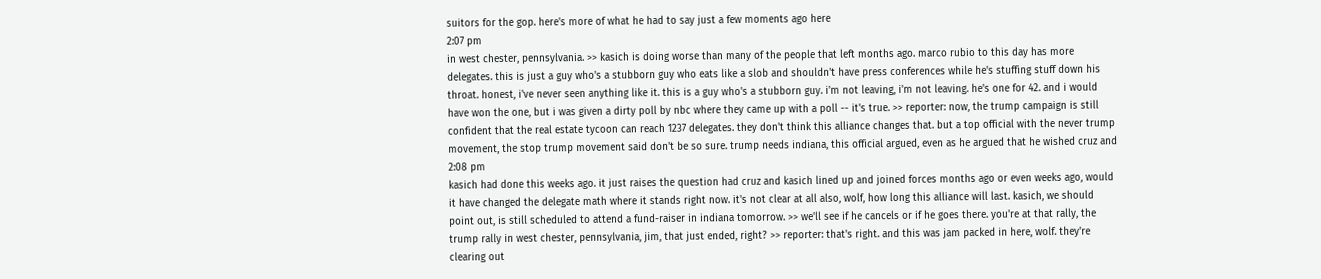suitors for the gop. here's more of what he had to say just a few moments ago here
2:07 pm
in west chester, pennsylvania. >> kasich is doing worse than many of the people that left months ago. marco rubio to this day has more delegates. this is just a guy who's a stubborn guy who eats like a slob and shouldn't have press conferences while he's stuffing stuff down his throat. honest, i've never seen anything like it. this is a guy who's a stubborn guy. i'm not leaving, i'm not leaving. he's one for 42. and i would have won the one, but i was given a dirty poll by nbc where they came up with a poll -- it's true. >> reporter: now, the trump campaign is still confident that the real estate tycoon can reach 1237 delegates. they don't think this alliance changes that. but a top official with the never trump movement, the stop trump movement said don't be so sure. trump needs indiana, this official argued, even as he argued that he wished cruz and
2:08 pm
kasich had done this weeks ago. it just raises the question had cruz and kasich lined up and joined forces months ago or even weeks ago, would it have changed the delegate math where it stands right now. it's not clear at all also, wolf, how long this alliance will last. kasich, we should point out, is still scheduled to attend a fund-raiser in indiana tomorrow. >> we'll see if he cancels or if he goes there. you're at that rally, the trump rally in west chester, pennsylvania, jim, that just ended, right? >> reporter: that's right. and this was jam packed in here, wolf. they're clearing out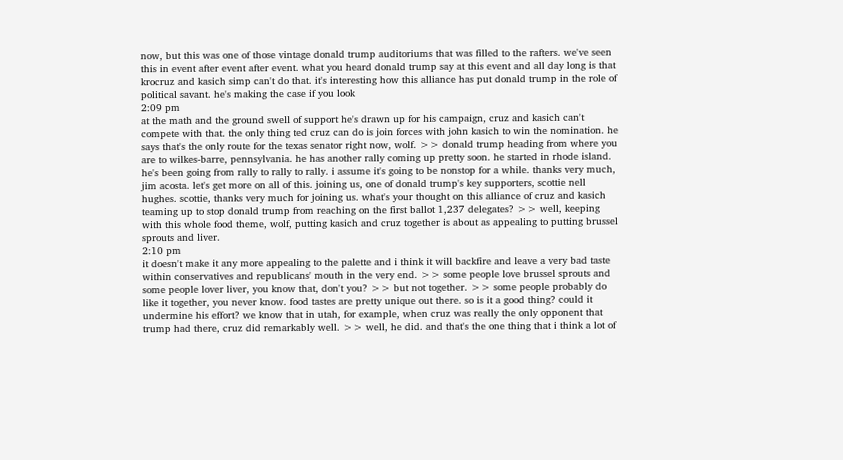now, but this was one of those vintage donald trump auditoriums that was filled to the rafters. we've seen this in event after event after event. what you heard donald trump say at this event and all day long is that krocruz and kasich simp can't do that. it's interesting how this alliance has put donald trump in the role of political savant. he's making the case if you look
2:09 pm
at the math and the ground swell of support he's drawn up for his campaign, cruz and kasich can't compete with that. the only thing ted cruz can do is join forces with john kasich to win the nomination. he says that's the only route for the texas senator right now, wolf. >> donald trump heading from where you are to wilkes-barre, pennsylvania. he has another rally coming up pretty soon. he started in rhode island. he's been going from rally to rally to rally. i assume it's going to be nonstop for a while. thanks very much, jim acosta. let's get more on all of this. joining us, one of donald trump's key supporters, scottie nell hughes. scottie, thanks very much for joining us. what's your thought on this alliance of cruz and kasich teaming up to stop donald trump from reaching on the first ballot 1,237 delegates? >> well, keeping with this whole food theme, wolf, putting kasich and cruz together is about as appealing to putting brussel sprouts and liver.
2:10 pm
it doesn't make it any more appealing to the palette and i think it will backfire and leave a very bad taste within conservatives and republicans' mouth in the very end. >> some people love brussel sprouts and some people lover liver, you know that, don't you? >> but not together. >> some people probably do like it together, you never know. food tastes are pretty unique out there. so is it a good thing? could it undermine his effort? we know that in utah, for example, when cruz was really the only opponent that trump had there, cruz did remarkably well. >> well, he did. and that's the one thing that i think a lot of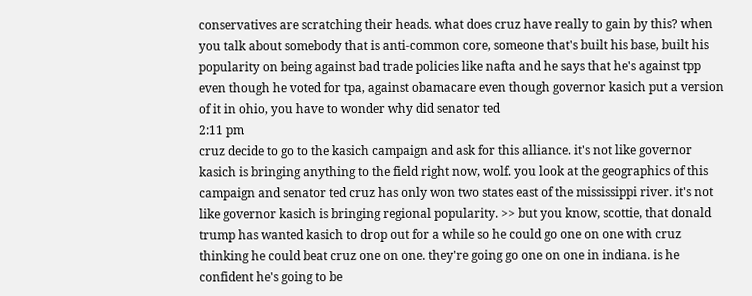conservatives are scratching their heads. what does cruz have really to gain by this? when you talk about somebody that is anti-common core, someone that's built his base, built his popularity on being against bad trade policies like nafta and he says that he's against tpp even though he voted for tpa, against obamacare even though governor kasich put a version of it in ohio, you have to wonder why did senator ted
2:11 pm
cruz decide to go to the kasich campaign and ask for this alliance. it's not like governor kasich is bringing anything to the field right now, wolf. you look at the geographics of this campaign and senator ted cruz has only won two states east of the mississippi river. it's not like governor kasich is bringing regional popularity. >> but you know, scottie, that donald trump has wanted kasich to drop out for a while so he could go one on one with cruz thinking he could beat cruz one on one. they're going go one on one in indiana. is he confident he's going to be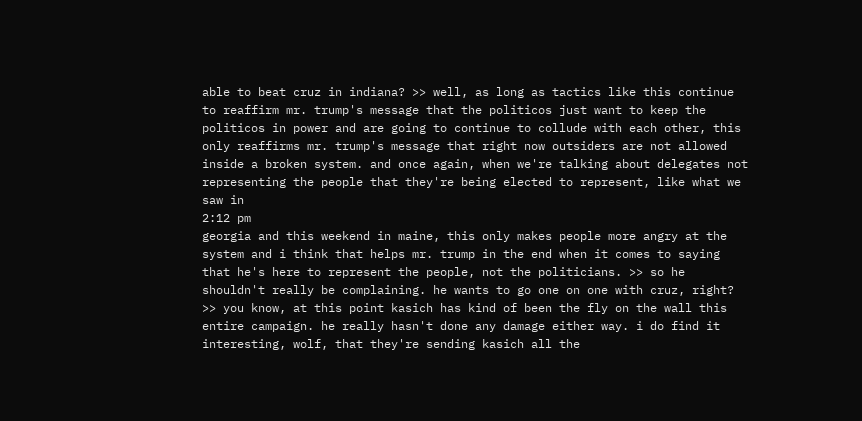able to beat cruz in indiana? >> well, as long as tactics like this continue to reaffirm mr. trump's message that the politicos just want to keep the politicos in power and are going to continue to collude with each other, this only reaffirms mr. trump's message that right now outsiders are not allowed inside a broken system. and once again, when we're talking about delegates not representing the people that they're being elected to represent, like what we saw in
2:12 pm
georgia and this weekend in maine, this only makes people more angry at the system and i think that helps mr. trump in the end when it comes to saying that he's here to represent the people, not the politicians. >> so he shouldn't really be complaining. he wants to go one on one with cruz, right? >> you know, at this point kasich has kind of been the fly on the wall this entire campaign. he really hasn't done any damage either way. i do find it interesting, wolf, that they're sending kasich all the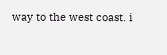way to the west coast. i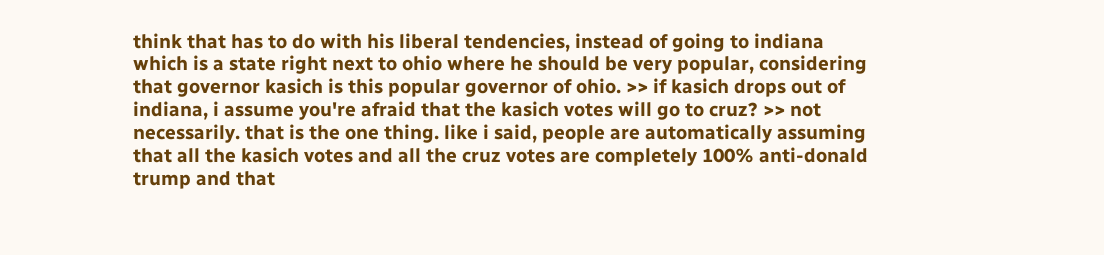think that has to do with his liberal tendencies, instead of going to indiana which is a state right next to ohio where he should be very popular, considering that governor kasich is this popular governor of ohio. >> if kasich drops out of indiana, i assume you're afraid that the kasich votes will go to cruz? >> not necessarily. that is the one thing. like i said, people are automatically assuming that all the kasich votes and all the cruz votes are completely 100% anti-donald trump and that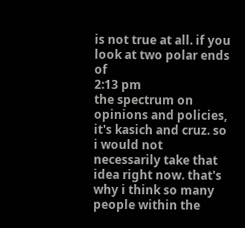is not true at all. if you look at two polar ends of
2:13 pm
the spectrum on opinions and policies, it's kasich and cruz. so i would not necessarily take that idea right now. that's why i think so many people within the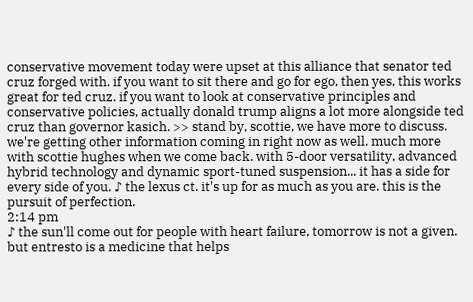conservative movement today were upset at this alliance that senator ted cruz forged with. if you want to sit there and go for ego, then yes, this works great for ted cruz. if you want to look at conservative principles and conservative policies, actually donald trump aligns a lot more alongside ted cruz than governor kasich. >> stand by, scottie, we have more to discuss. we're getting other information coming in right now as well. much more with scottie hughes when we come back. with 5-door versatility, advanced hybrid technology and dynamic sport-tuned suspension... it has a side for every side of you. ♪ the lexus ct. it's up for as much as you are. this is the pursuit of perfection.
2:14 pm
♪ the sun'll come out for people with heart failure, tomorrow is not a given. but entresto is a medicine that helps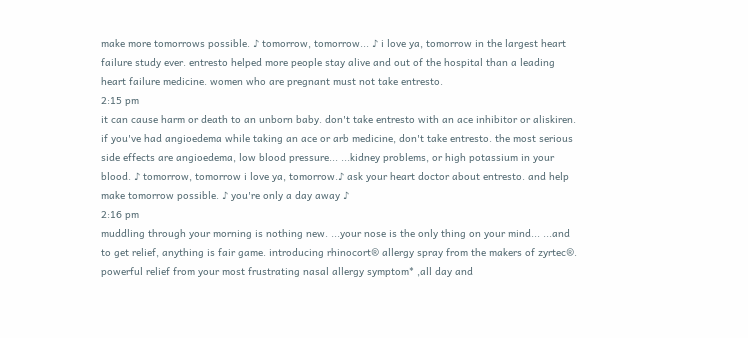make more tomorrows possible. ♪ tomorrow, tomorrow... ♪ i love ya, tomorrow in the largest heart failure study ever. entresto helped more people stay alive and out of the hospital than a leading heart failure medicine. women who are pregnant must not take entresto.
2:15 pm
it can cause harm or death to an unborn baby. don't take entresto with an ace inhibitor or aliskiren. if you've had angioedema while taking an ace or arb medicine, don't take entresto. the most serious side effects are angioedema, low blood pressure... ...kidney problems, or high potassium in your blood. ♪ tomorrow, tomorrow i love ya, tomorrow.♪ ask your heart doctor about entresto. and help make tomorrow possible. ♪ you're only a day away ♪
2:16 pm
muddling through your morning is nothing new. ...your nose is the only thing on your mind... ...and to get relief, anything is fair game. introducing rhinocort® allergy spray from the makers of zyrtec®. powerful relief from your most frustrating nasal allergy symptom* ,all day and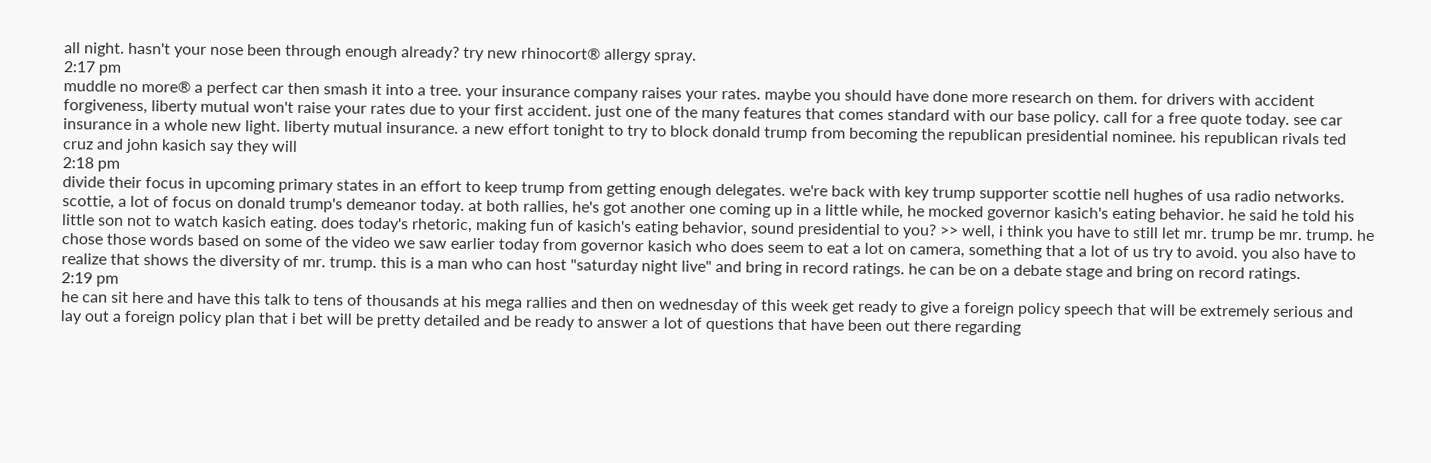all night. hasn't your nose been through enough already? try new rhinocort® allergy spray.
2:17 pm
muddle no more® a perfect car then smash it into a tree. your insurance company raises your rates. maybe you should have done more research on them. for drivers with accident forgiveness, liberty mutual won't raise your rates due to your first accident. just one of the many features that comes standard with our base policy. call for a free quote today. see car insurance in a whole new light. liberty mutual insurance. a new effort tonight to try to block donald trump from becoming the republican presidential nominee. his republican rivals ted cruz and john kasich say they will
2:18 pm
divide their focus in upcoming primary states in an effort to keep trump from getting enough delegates. we're back with key trump supporter scottie nell hughes of usa radio networks. scottie, a lot of focus on donald trump's demeanor today. at both rallies, he's got another one coming up in a little while, he mocked governor kasich's eating behavior. he said he told his little son not to watch kasich eating. does today's rhetoric, making fun of kasich's eating behavior, sound presidential to you? >> well, i think you have to still let mr. trump be mr. trump. he chose those words based on some of the video we saw earlier today from governor kasich who does seem to eat a lot on camera, something that a lot of us try to avoid. you also have to realize that shows the diversity of mr. trump. this is a man who can host "saturday night live" and bring in record ratings. he can be on a debate stage and bring on record ratings.
2:19 pm
he can sit here and have this talk to tens of thousands at his mega rallies and then on wednesday of this week get ready to give a foreign policy speech that will be extremely serious and lay out a foreign policy plan that i bet will be pretty detailed and be ready to answer a lot of questions that have been out there regarding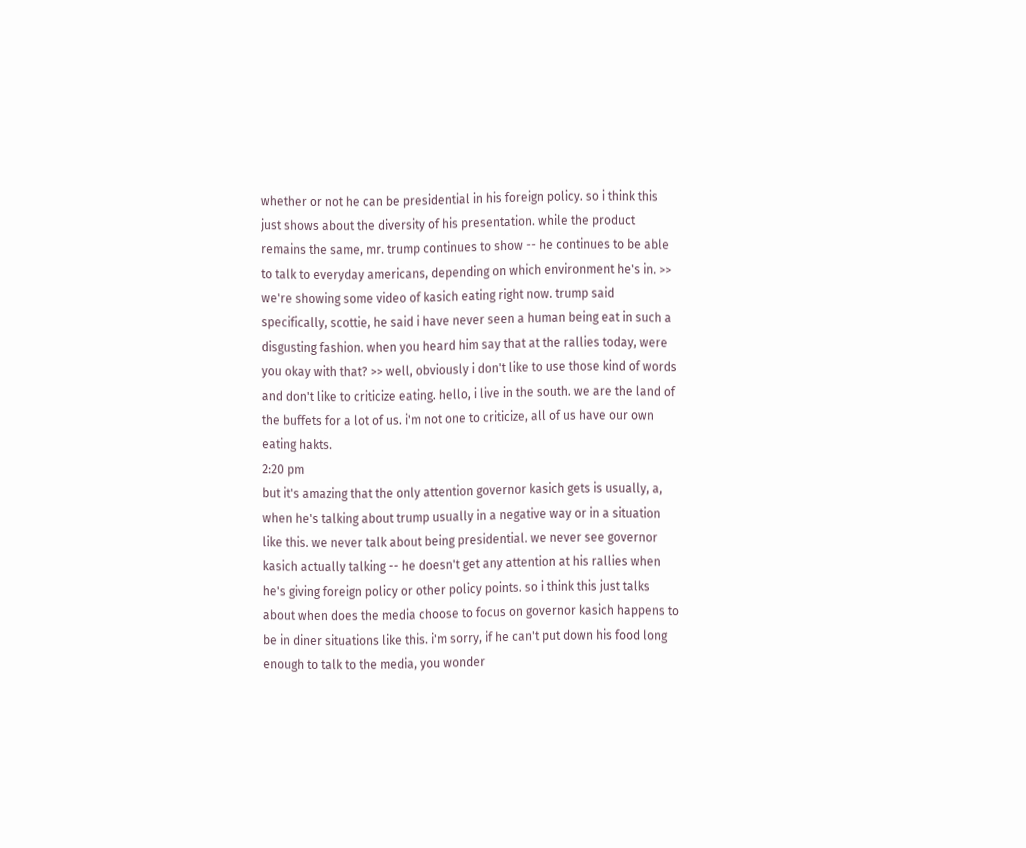whether or not he can be presidential in his foreign policy. so i think this just shows about the diversity of his presentation. while the product remains the same, mr. trump continues to show -- he continues to be able to talk to everyday americans, depending on which environment he's in. >> we're showing some video of kasich eating right now. trump said specifically, scottie, he said i have never seen a human being eat in such a disgusting fashion. when you heard him say that at the rallies today, were you okay with that? >> well, obviously i don't like to use those kind of words and don't like to criticize eating. hello, i live in the south. we are the land of the buffets for a lot of us. i'm not one to criticize, all of us have our own eating hakts.
2:20 pm
but it's amazing that the only attention governor kasich gets is usually, a, when he's talking about trump usually in a negative way or in a situation like this. we never talk about being presidential. we never see governor kasich actually talking -- he doesn't get any attention at his rallies when he's giving foreign policy or other policy points. so i think this just talks about when does the media choose to focus on governor kasich happens to be in diner situations like this. i'm sorry, if he can't put down his food long enough to talk to the media, you wonder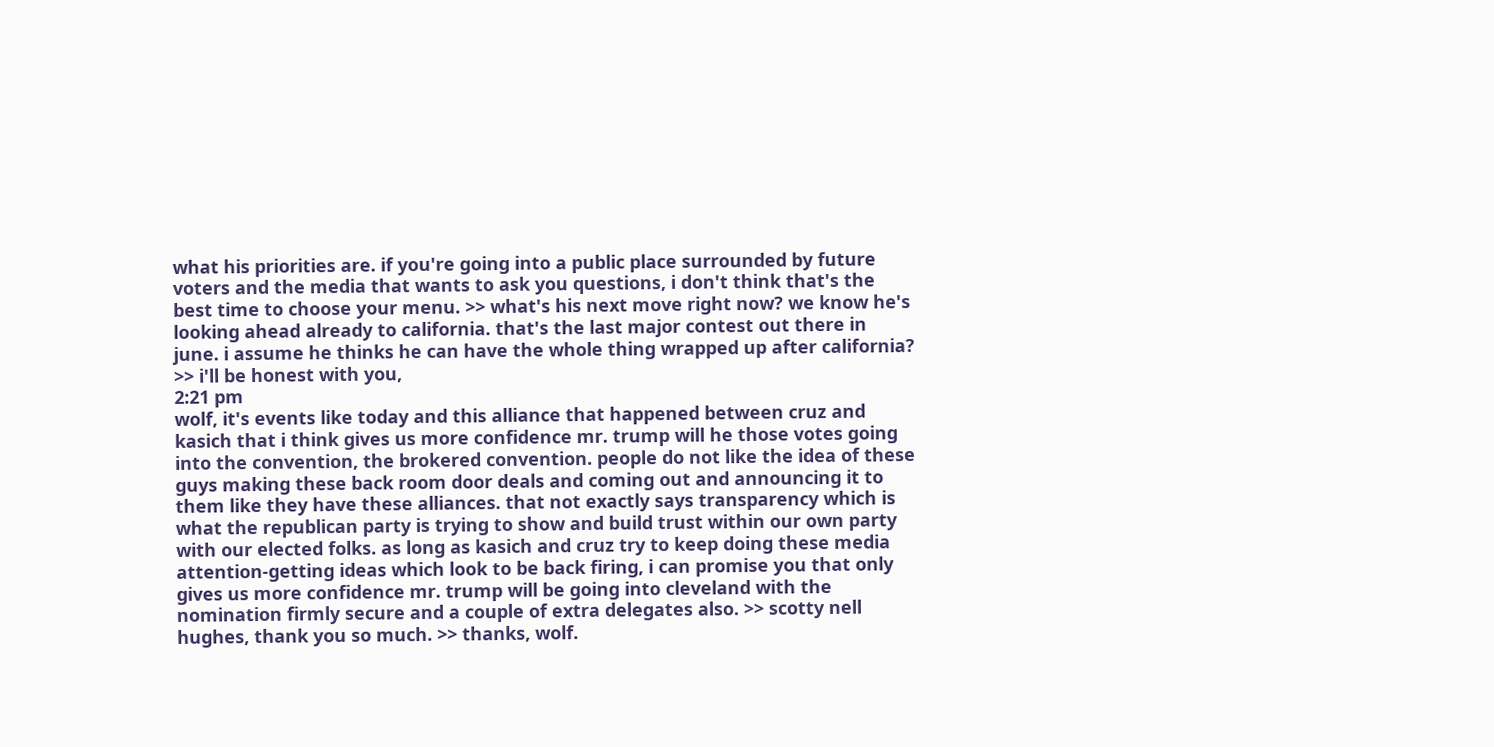what his priorities are. if you're going into a public place surrounded by future voters and the media that wants to ask you questions, i don't think that's the best time to choose your menu. >> what's his next move right now? we know he's looking ahead already to california. that's the last major contest out there in june. i assume he thinks he can have the whole thing wrapped up after california? >> i'll be honest with you,
2:21 pm
wolf, it's events like today and this alliance that happened between cruz and kasich that i think gives us more confidence mr. trump will he those votes going into the convention, the brokered convention. people do not like the idea of these guys making these back room door deals and coming out and announcing it to them like they have these alliances. that not exactly says transparency which is what the republican party is trying to show and build trust within our own party with our elected folks. as long as kasich and cruz try to keep doing these media attention-getting ideas which look to be back firing, i can promise you that only gives us more confidence mr. trump will be going into cleveland with the nomination firmly secure and a couple of extra delegates also. >> scotty nell hughes, thank you so much. >> thanks, wolf.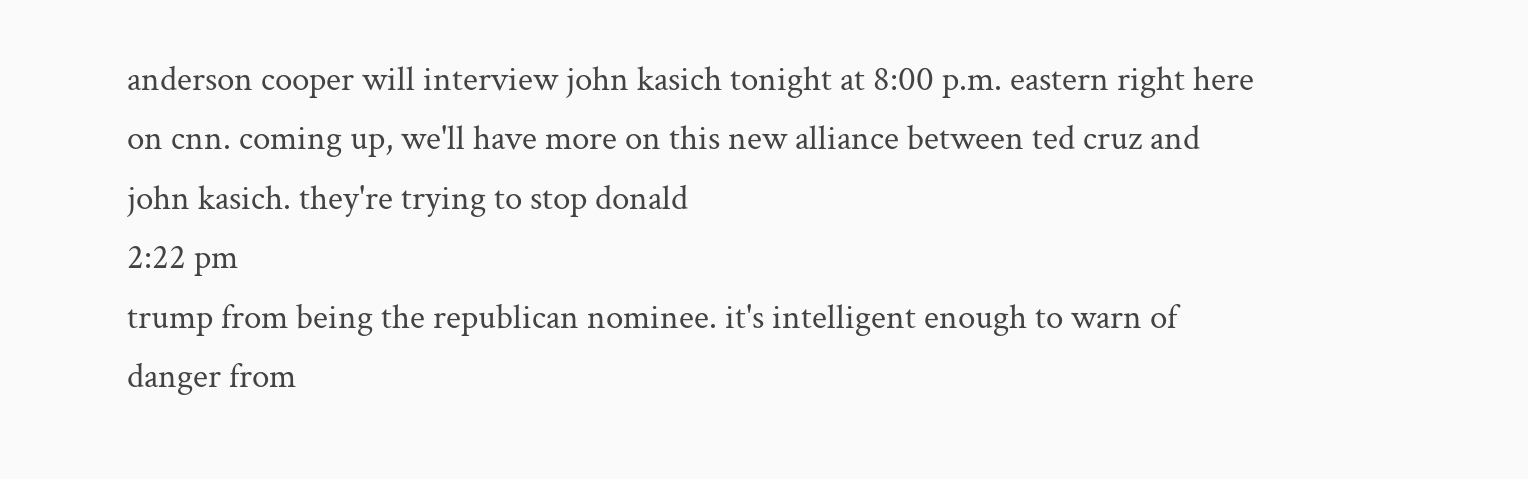anderson cooper will interview john kasich tonight at 8:00 p.m. eastern right here on cnn. coming up, we'll have more on this new alliance between ted cruz and john kasich. they're trying to stop donald
2:22 pm
trump from being the republican nominee. it's intelligent enough to warn of danger from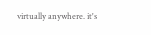virtually anywhere. it's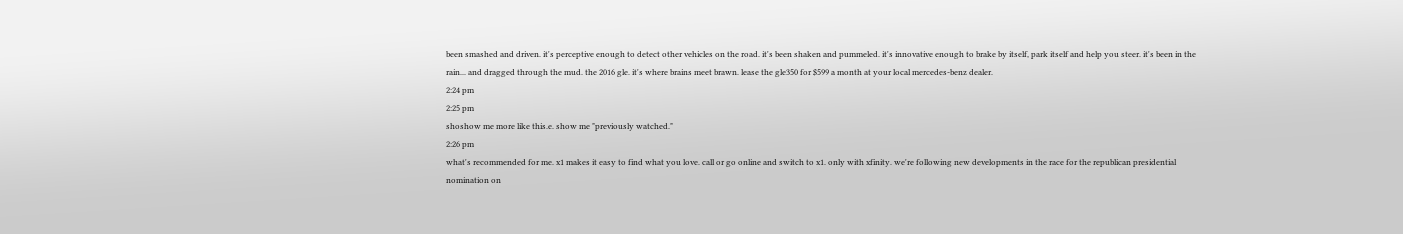been smashed and driven. it's perceptive enough to detect other vehicles on the road. it's been shaken and pummeled. it's innovative enough to brake by itself, park itself and help you steer. it's been in the rain... and dragged through the mud. the 2016 gle. it's where brains meet brawn. lease the gle350 for $599 a month at your local mercedes-benz dealer.
2:24 pm
2:25 pm
shoshow me more like this.e. show me "previously watched."
2:26 pm
what's recommended for me. x1 makes it easy to find what you love. call or go online and switch to x1. only with xfinity. we're following new developments in the race for the republican presidential nomination on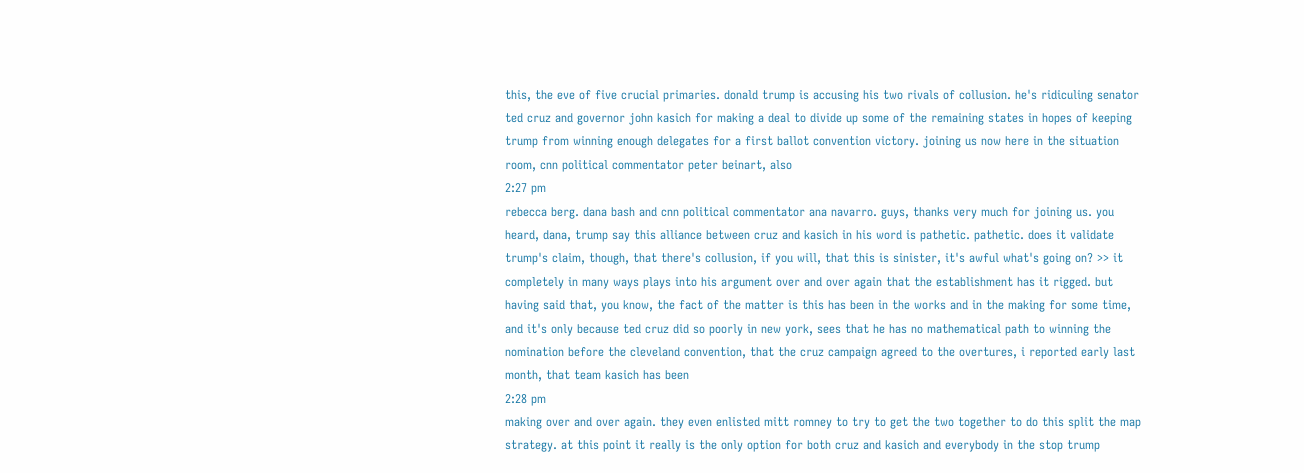this, the eve of five crucial primaries. donald trump is accusing his two rivals of collusion. he's ridiculing senator ted cruz and governor john kasich for making a deal to divide up some of the remaining states in hopes of keeping trump from winning enough delegates for a first ballot convention victory. joining us now here in the situation room, cnn political commentator peter beinart, also
2:27 pm
rebecca berg. dana bash and cnn political commentator ana navarro. guys, thanks very much for joining us. you heard, dana, trump say this alliance between cruz and kasich in his word is pathetic. pathetic. does it validate trump's claim, though, that there's collusion, if you will, that this is sinister, it's awful what's going on? >> it completely in many ways plays into his argument over and over again that the establishment has it rigged. but having said that, you know, the fact of the matter is this has been in the works and in the making for some time, and it's only because ted cruz did so poorly in new york, sees that he has no mathematical path to winning the nomination before the cleveland convention, that the cruz campaign agreed to the overtures, i reported early last month, that team kasich has been
2:28 pm
making over and over again. they even enlisted mitt romney to try to get the two together to do this split the map strategy. at this point it really is the only option for both cruz and kasich and everybody in the stop trump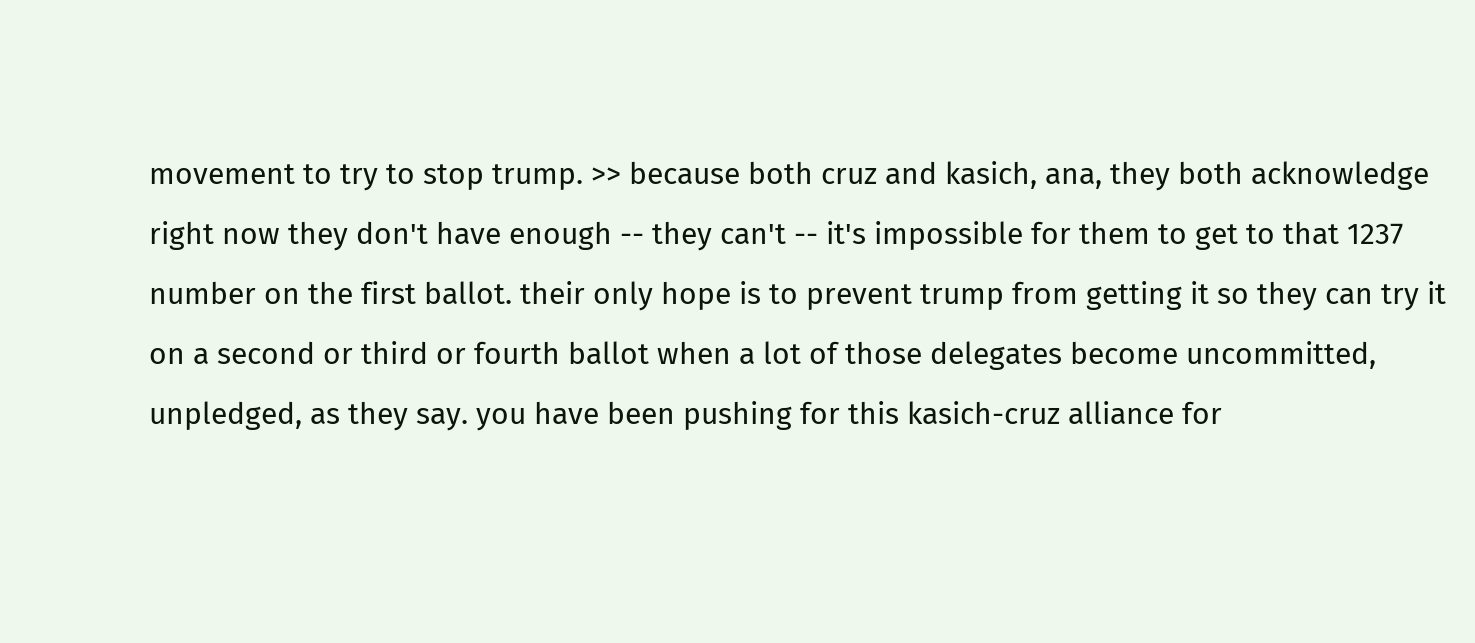movement to try to stop trump. >> because both cruz and kasich, ana, they both acknowledge right now they don't have enough -- they can't -- it's impossible for them to get to that 1237 number on the first ballot. their only hope is to prevent trump from getting it so they can try it on a second or third or fourth ballot when a lot of those delegates become uncommitted, unpledged, as they say. you have been pushing for this kasich-cruz alliance for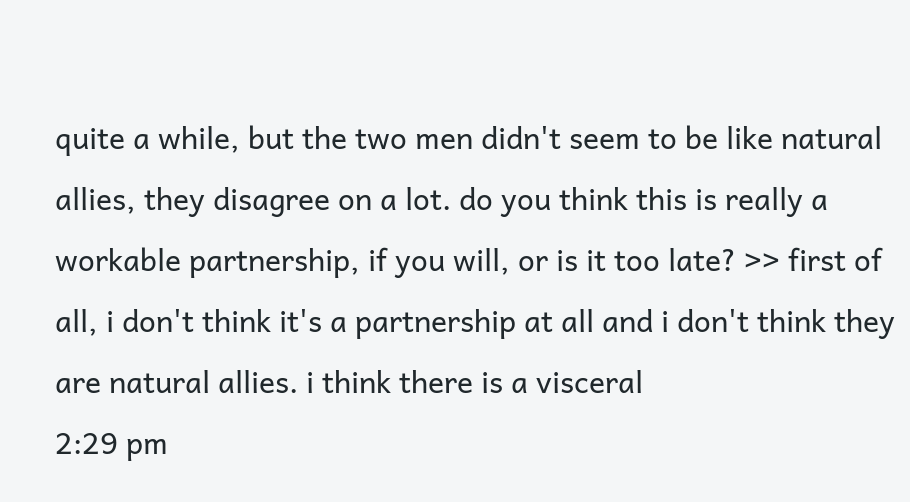quite a while, but the two men didn't seem to be like natural allies, they disagree on a lot. do you think this is really a workable partnership, if you will, or is it too late? >> first of all, i don't think it's a partnership at all and i don't think they are natural allies. i think there is a visceral
2:29 pm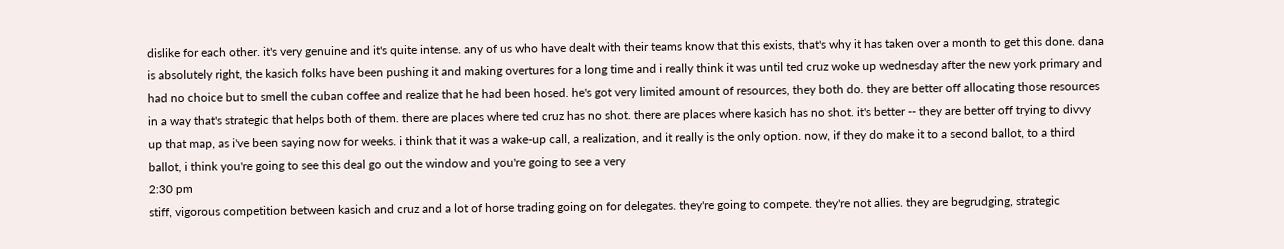dislike for each other. it's very genuine and it's quite intense. any of us who have dealt with their teams know that this exists, that's why it has taken over a month to get this done. dana is absolutely right, the kasich folks have been pushing it and making overtures for a long time and i really think it was until ted cruz woke up wednesday after the new york primary and had no choice but to smell the cuban coffee and realize that he had been hosed. he's got very limited amount of resources, they both do. they are better off allocating those resources in a way that's strategic that helps both of them. there are places where ted cruz has no shot. there are places where kasich has no shot. it's better -- they are better off trying to divvy up that map, as i've been saying now for weeks. i think that it was a wake-up call, a realization, and it really is the only option. now, if they do make it to a second ballot, to a third ballot, i think you're going to see this deal go out the window and you're going to see a very
2:30 pm
stiff, vigorous competition between kasich and cruz and a lot of horse trading going on for delegates. they're going to compete. they're not allies. they are begrudging, strategic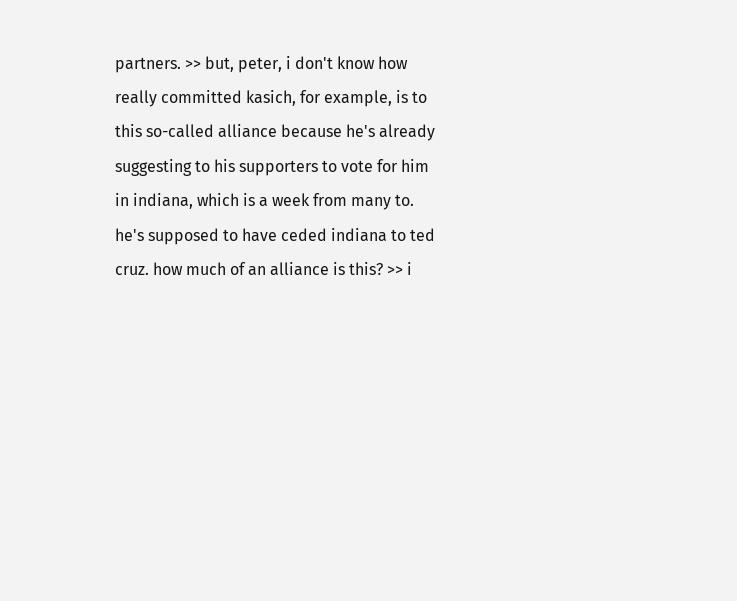partners. >> but, peter, i don't know how really committed kasich, for example, is to this so-called alliance because he's already suggesting to his supporters to vote for him in indiana, which is a week from many to. he's supposed to have ceded indiana to ted cruz. how much of an alliance is this? >> i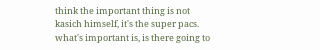think the important thing is not kasich himself, it's the super pacs. what's important is, is there going to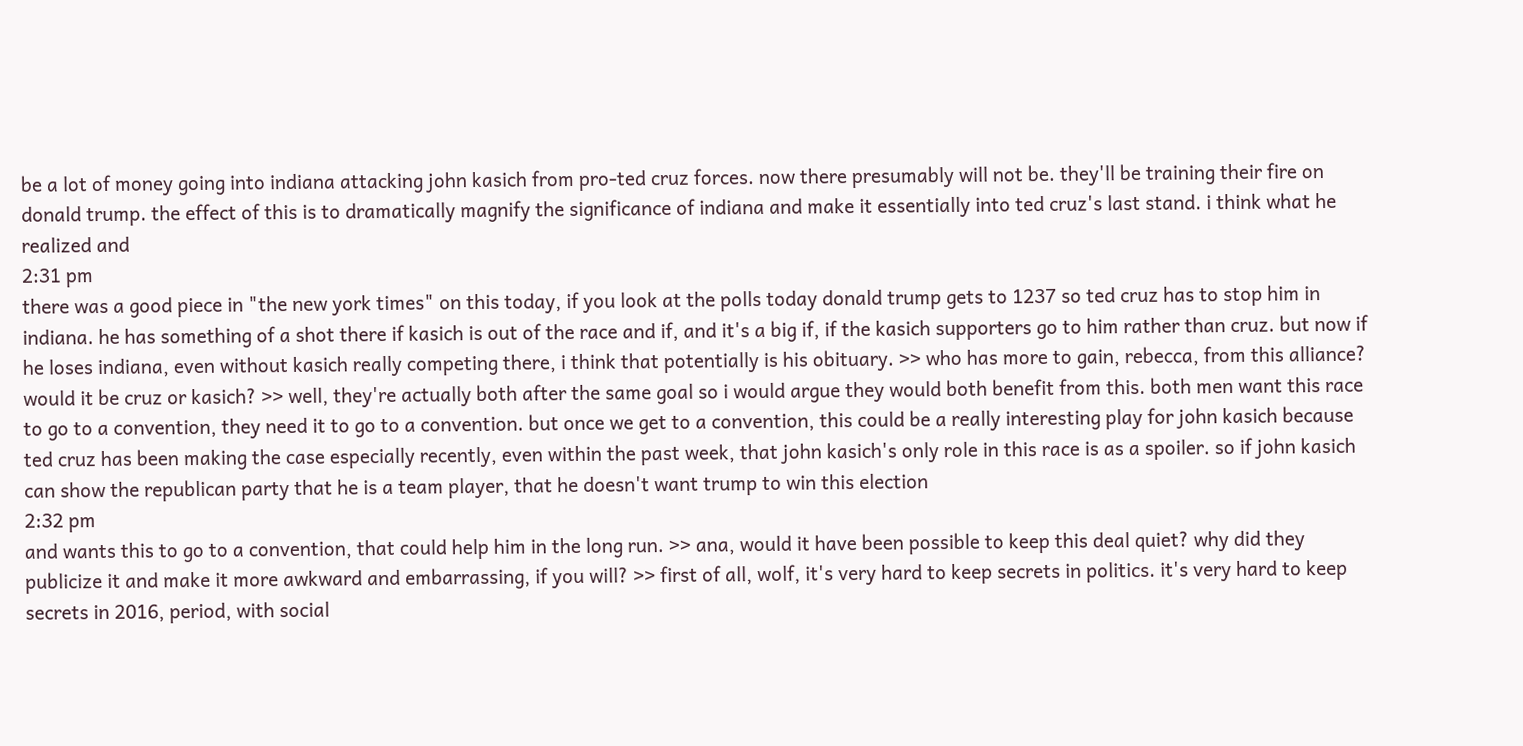be a lot of money going into indiana attacking john kasich from pro-ted cruz forces. now there presumably will not be. they'll be training their fire on donald trump. the effect of this is to dramatically magnify the significance of indiana and make it essentially into ted cruz's last stand. i think what he realized and
2:31 pm
there was a good piece in "the new york times" on this today, if you look at the polls today donald trump gets to 1237 so ted cruz has to stop him in indiana. he has something of a shot there if kasich is out of the race and if, and it's a big if, if the kasich supporters go to him rather than cruz. but now if he loses indiana, even without kasich really competing there, i think that potentially is his obituary. >> who has more to gain, rebecca, from this alliance? would it be cruz or kasich? >> well, they're actually both after the same goal so i would argue they would both benefit from this. both men want this race to go to a convention, they need it to go to a convention. but once we get to a convention, this could be a really interesting play for john kasich because ted cruz has been making the case especially recently, even within the past week, that john kasich's only role in this race is as a spoiler. so if john kasich can show the republican party that he is a team player, that he doesn't want trump to win this election
2:32 pm
and wants this to go to a convention, that could help him in the long run. >> ana, would it have been possible to keep this deal quiet? why did they publicize it and make it more awkward and embarrassing, if you will? >> first of all, wolf, it's very hard to keep secrets in politics. it's very hard to keep secrets in 2016, period, with social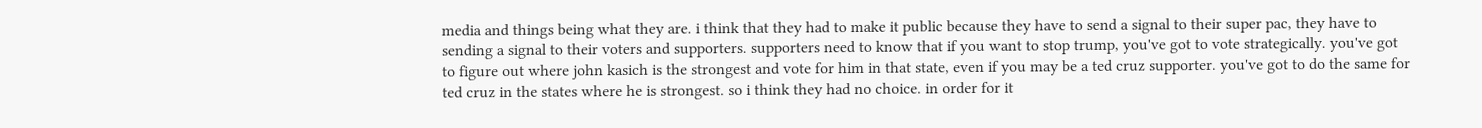media and things being what they are. i think that they had to make it public because they have to send a signal to their super pac, they have to sending a signal to their voters and supporters. supporters need to know that if you want to stop trump, you've got to vote strategically. you've got to figure out where john kasich is the strongest and vote for him in that state, even if you may be a ted cruz supporter. you've got to do the same for ted cruz in the states where he is strongest. so i think they had no choice. in order for it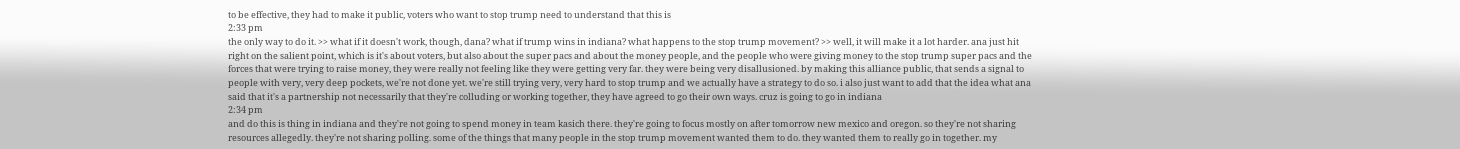to be effective, they had to make it public, voters who want to stop trump need to understand that this is
2:33 pm
the only way to do it. >> what if it doesn't work, though, dana? what if trump wins in indiana? what happens to the stop trump movement? >> well, it will make it a lot harder. ana just hit right on the salient point, which is it's about voters, but also about the super pacs and about the money people, and the people who were giving money to the stop trump super pacs and the forces that were trying to raise money, they were really not feeling like they were getting very far. they were being very disallusioned. by making this alliance public, that sends a signal to people with very, very deep pockets, we're not done yet. we're still trying very, very hard to stop trump and we actually have a strategy to do so. i also just want to add that the idea what ana said that it's a partnership not necessarily that they're colluding or working together, they have agreed to go their own ways. cruz is going to go in indiana
2:34 pm
and do this is thing in indiana and they're not going to spend money in team kasich there. they're going to focus mostly on after tomorrow new mexico and oregon. so they're not sharing resources allegedly. they're not sharing polling. some of the things that many people in the stop trump movement wanted them to do. they wanted them to really go in together. my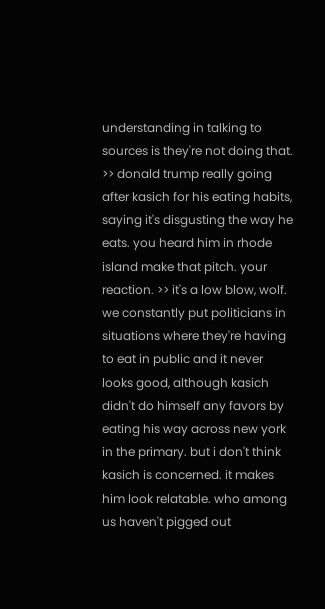understanding in talking to sources is they're not doing that. >> donald trump really going after kasich for his eating habits, saying it's disgusting the way he eats. you heard him in rhode island make that pitch. your reaction. >> it's a low blow, wolf. we constantly put politicians in situations where they're having to eat in public and it never looks good, although kasich didn't do himself any favors by eating his way across new york in the primary. but i don't think kasich is concerned. it makes him look relatable. who among us haven't pigged out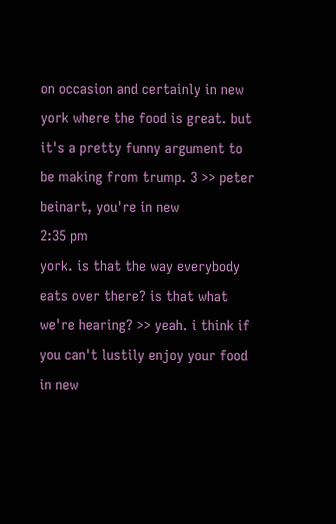on occasion and certainly in new york where the food is great. but it's a pretty funny argument to be making from trump. 3 >> peter beinart, you're in new
2:35 pm
york. is that the way everybody eats over there? is that what we're hearing? >> yeah. i think if you can't lustily enjoy your food in new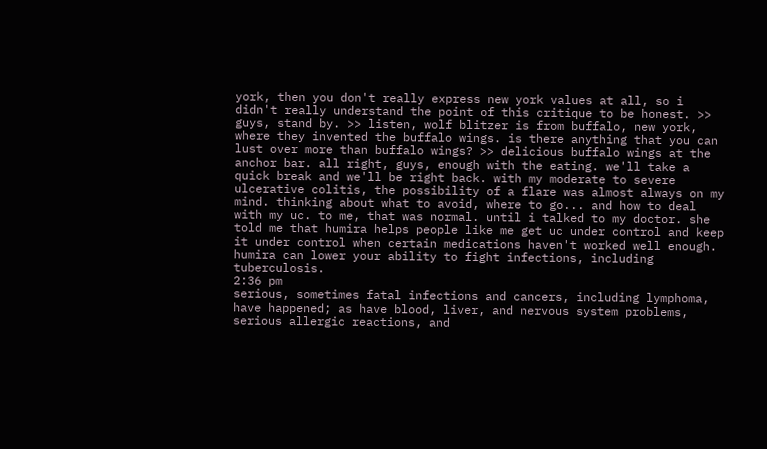york, then you don't really express new york values at all, so i didn't really understand the point of this critique to be honest. >> guys, stand by. >> listen, wolf blitzer is from buffalo, new york, where they invented the buffalo wings. is there anything that you can lust over more than buffalo wings? >> delicious buffalo wings at the anchor bar. all right, guys, enough with the eating. we'll take a quick break and we'll be right back. with my moderate to severe ulcerative colitis, the possibility of a flare was almost always on my mind. thinking about what to avoid, where to go... and how to deal with my uc. to me, that was normal. until i talked to my doctor. she told me that humira helps people like me get uc under control and keep it under control when certain medications haven't worked well enough. humira can lower your ability to fight infections, including tuberculosis.
2:36 pm
serious, sometimes fatal infections and cancers, including lymphoma, have happened; as have blood, liver, and nervous system problems, serious allergic reactions, and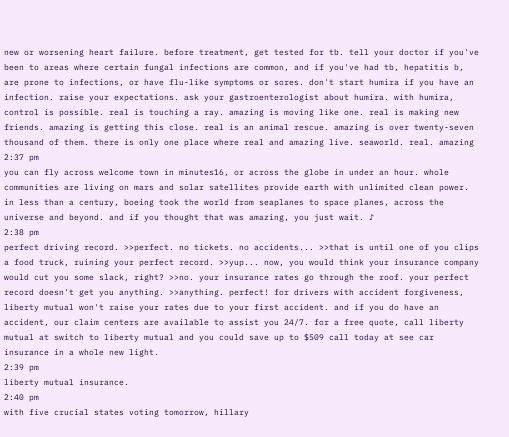new or worsening heart failure. before treatment, get tested for tb. tell your doctor if you've been to areas where certain fungal infections are common, and if you've had tb, hepatitis b, are prone to infections, or have flu-like symptoms or sores. don't start humira if you have an infection. raise your expectations. ask your gastroenterologist about humira. with humira, control is possible. real is touching a ray. amazing is moving like one. real is making new friends. amazing is getting this close. real is an animal rescue. amazing is over twenty-seven thousand of them. there is only one place where real and amazing live. seaworld. real. amazing
2:37 pm
you can fly across welcome town in minutes16, or across the globe in under an hour. whole communities are living on mars and solar satellites provide earth with unlimited clean power. in less than a century, boeing took the world from seaplanes to space planes, across the universe and beyond. and if you thought that was amazing, you just wait. ♪
2:38 pm
perfect driving record. >>perfect. no tickets. no accidents... >>that is until one of you clips a food truck, ruining your perfect record. >>yup... now, you would think your insurance company would cut you some slack, right? >>no. your insurance rates go through the roof. your perfect record doesn't get you anything. >>anything. perfect! for drivers with accident forgiveness, liberty mutual won't raise your rates due to your first accident. and if you do have an accident, our claim centers are available to assist you 24/7. for a free quote, call liberty mutual at switch to liberty mutual and you could save up to $509 call today at see car insurance in a whole new light.
2:39 pm
liberty mutual insurance.
2:40 pm
with five crucial states voting tomorrow, hillary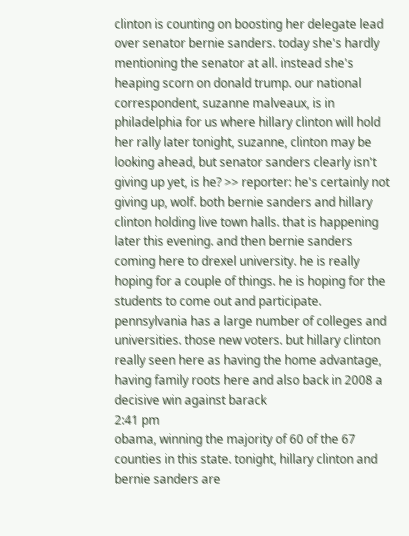clinton is counting on boosting her delegate lead over senator bernie sanders. today she's hardly mentioning the senator at all. instead she's heaping scorn on donald trump. our national correspondent, suzanne malveaux, is in philadelphia for us where hillary clinton will hold her rally later tonight, suzanne, clinton may be looking ahead, but senator sanders clearly isn't giving up yet, is he? >> reporter: he's certainly not giving up, wolf. both bernie sanders and hillary clinton holding live town halls. that is happening later this evening. and then bernie sanders coming here to drexel university. he is really hoping for a couple of things. he is hoping for the students to come out and participate. pennsylvania has a large number of colleges and universities. those new voters. but hillary clinton really seen here as having the home advantage, having family roots here and also back in 2008 a decisive win against barack
2:41 pm
obama, winning the majority of 60 of the 67 counties in this state. tonight, hillary clinton and bernie sanders are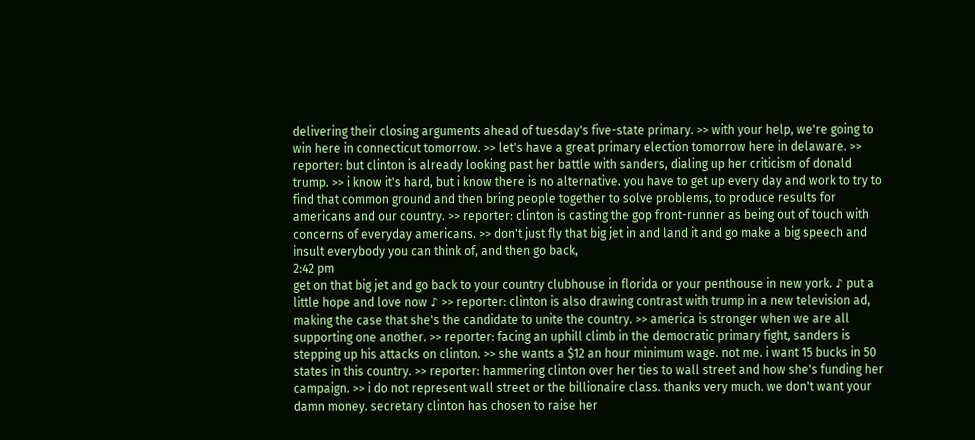delivering their closing arguments ahead of tuesday's five-state primary. >> with your help, we're going to win here in connecticut tomorrow. >> let's have a great primary election tomorrow here in delaware. >> reporter: but clinton is already looking past her battle with sanders, dialing up her criticism of donald trump. >> i know it's hard, but i know there is no alternative. you have to get up every day and work to try to find that common ground and then bring people together to solve problems, to produce results for americans and our country. >> reporter: clinton is casting the gop front-runner as being out of touch with concerns of everyday americans. >> don't just fly that big jet in and land it and go make a big speech and insult everybody you can think of, and then go back,
2:42 pm
get on that big jet and go back to your country clubhouse in florida or your penthouse in new york. ♪ put a little hope and love now ♪ >> reporter: clinton is also drawing contrast with trump in a new television ad, making the case that she's the candidate to unite the country. >> america is stronger when we are all supporting one another. >> reporter: facing an uphill climb in the democratic primary fight, sanders is stepping up his attacks on clinton. >> she wants a $12 an hour minimum wage. not me. i want 15 bucks in 50 states in this country. >> reporter: hammering clinton over her ties to wall street and how she's funding her campaign. >> i do not represent wall street or the billionaire class. thanks very much. we don't want your damn money. secretary clinton has chosen to raise her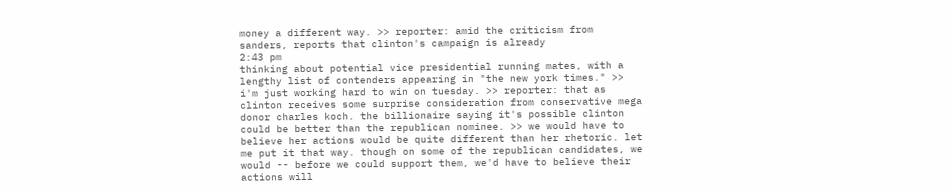money a different way. >> reporter: amid the criticism from sanders, reports that clinton's campaign is already
2:43 pm
thinking about potential vice presidential running mates, with a lengthy list of contenders appearing in "the new york times." >> i'm just working hard to win on tuesday. >> reporter: that as clinton receives some surprise consideration from conservative mega donor charles koch. the billionaire saying it's possible clinton could be better than the republican nominee. >> we would have to believe her actions would be quite different than her rhetoric. let me put it that way. though on some of the republican candidates, we would -- before we could support them, we'd have to believe their actions will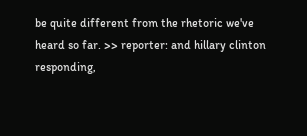be quite different from the rhetoric we've heard so far. >> reporter: and hillary clinton responding,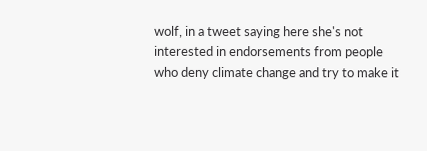wolf, in a tweet saying here she's not interested in endorsements from people who deny climate change and try to make it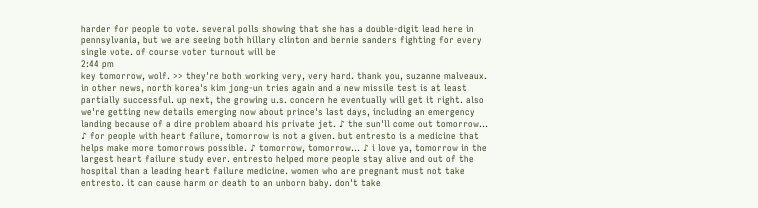harder for people to vote. several polls showing that she has a double-digit lead here in pennsylvania, but we are seeing both hillary clinton and bernie sanders fighting for every single vote. of course voter turnout will be
2:44 pm
key tomorrow, wolf. >> they're both working very, very hard. thank you, suzanne malveaux. in other news, north korea's kim jong-un tries again and a new missile test is at least partially successful. up next, the growing u.s. concern he eventually will get it right. also we're getting new details emerging now about prince's last days, including an emergency landing because of a dire problem aboard his private jet. ♪ the sun'll come out tomorrow... ♪ for people with heart failure, tomorrow is not a given. but entresto is a medicine that helps make more tomorrows possible. ♪ tomorrow, tomorrow... ♪ i love ya, tomorrow in the largest heart failure study ever. entresto helped more people stay alive and out of the hospital than a leading heart failure medicine. women who are pregnant must not take entresto. it can cause harm or death to an unborn baby. don't take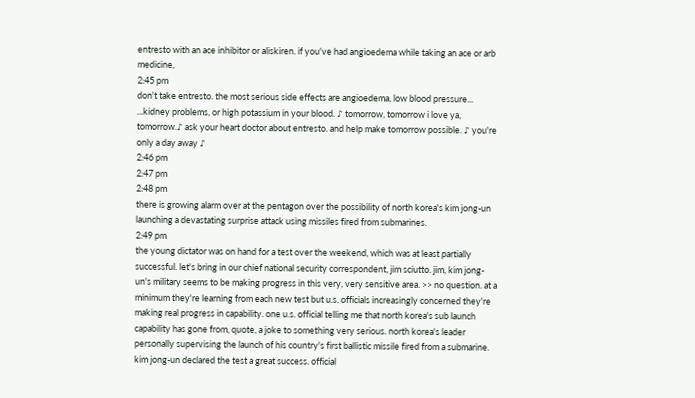entresto with an ace inhibitor or aliskiren. if you've had angioedema while taking an ace or arb medicine,
2:45 pm
don't take entresto. the most serious side effects are angioedema, low blood pressure... ...kidney problems, or high potassium in your blood. ♪ tomorrow, tomorrow i love ya, tomorrow.♪ ask your heart doctor about entresto. and help make tomorrow possible. ♪ you're only a day away ♪
2:46 pm
2:47 pm
2:48 pm
there is growing alarm over at the pentagon over the possibility of north korea's kim jong-un launching a devastating surprise attack using missiles fired from submarines.
2:49 pm
the young dictator was on hand for a test over the weekend, which was at least partially successful. let's bring in our chief national security correspondent, jim sciutto. jim, kim jong-un's military seems to be making progress in this very, very sensitive area. >> no question. at a minimum they're learning from each new test but u.s. officials increasingly concerned they're making real progress in capability. one u.s. official telling me that north korea's sub launch capability has gone from, quote, a joke to something very serious. north korea's leader personally supervising the launch of his country's first ballistic missile fired from a submarine. kim jong-un declared the test a great success. official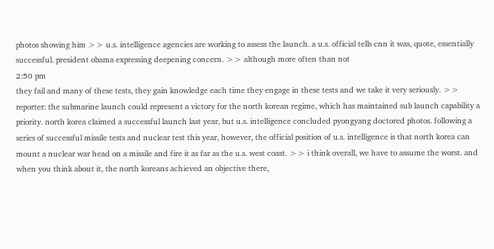photos showing him >> u.s. intelligence agencies are working to assess the launch. a u.s. official tells cnn it was, quote, essentially successful. president obama expressing deepening concern. >> although more often than not
2:50 pm
they fail and many of these tests, they gain knowledge each time they engage in these tests and we take it very seriously. >> reporter: the submarine launch could represent a victory for the north korean regime, which has maintained sub launch capability a priority. north korea claimed a successful launch last year, but u.s. intelligence concluded pyongyang doctored photos. following a series of successful missile tests and nuclear test this year, however, the official position of u.s. intelligence is that north korea can mount a nuclear war head on a missile and fire it as far as the u.s. west coast. >> i think overall, we have to assume the worst. and when you think about it, the north koreans achieved an objective there,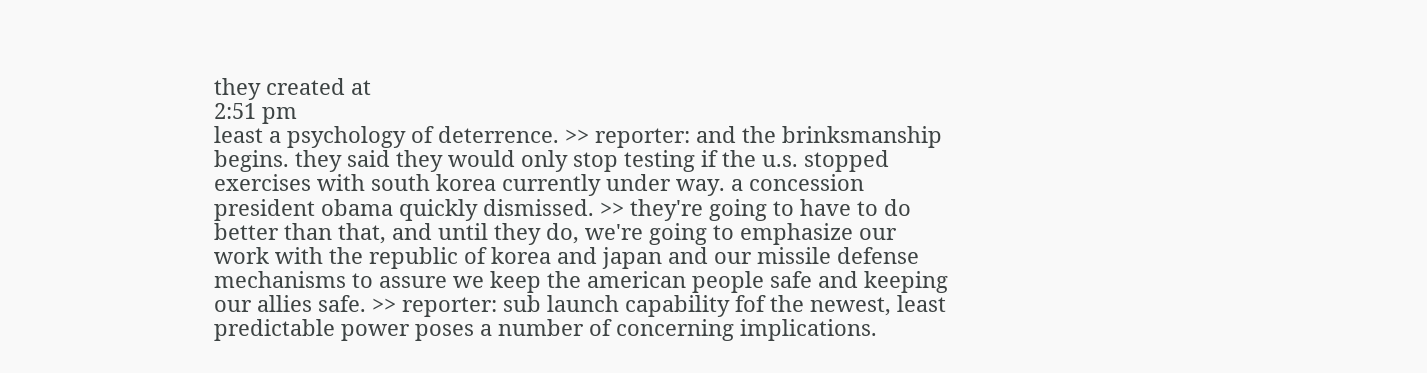they created at
2:51 pm
least a psychology of deterrence. >> reporter: and the brinksmanship begins. they said they would only stop testing if the u.s. stopped exercises with south korea currently under way. a concession president obama quickly dismissed. >> they're going to have to do better than that, and until they do, we're going to emphasize our work with the republic of korea and japan and our missile defense mechanisms to assure we keep the american people safe and keeping our allies safe. >> reporter: sub launch capability fof the newest, least predictable power poses a number of concerning implications.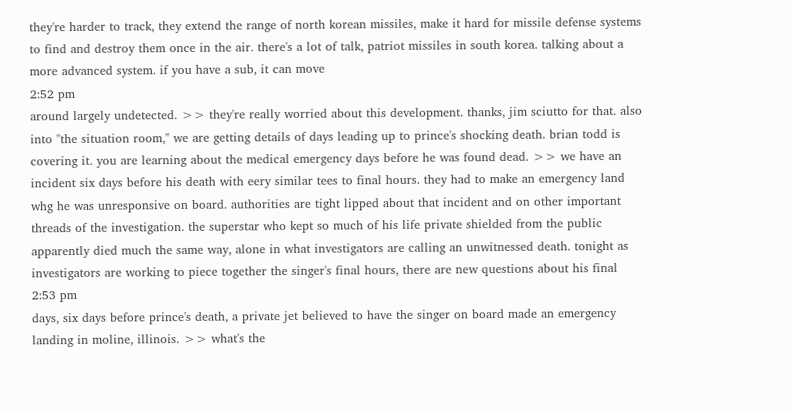they're harder to track, they extend the range of north korean missiles, make it hard for missile defense systems to find and destroy them once in the air. there's a lot of talk, patriot missiles in south korea. talking about a more advanced system. if you have a sub, it can move
2:52 pm
around largely undetected. >> they're really worried about this development. thanks, jim sciutto for that. also into "the situation room," we are getting details of days leading up to prince's shocking death. brian todd is covering it. you are learning about the medical emergency days before he was found dead. >> we have an incident six days before his death with eery similar tees to final hours. they had to make an emergency land whg he was unresponsive on board. authorities are tight lipped about that incident and on other important threads of the investigation. the superstar who kept so much of his life private shielded from the public apparently died much the same way, alone in what investigators are calling an unwitnessed death. tonight as investigators are working to piece together the singer's final hours, there are new questions about his final
2:53 pm
days, six days before prince's death, a private jet believed to have the singer on board made an emergency landing in moline, illinois. >> what's the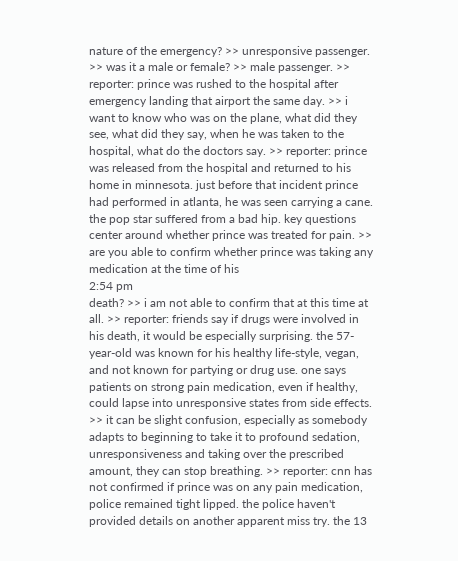nature of the emergency? >> unresponsive passenger. >> was it a male or female? >> male passenger. >> reporter: prince was rushed to the hospital after emergency landing that airport the same day. >> i want to know who was on the plane, what did they see, what did they say, when he was taken to the hospital, what do the doctors say. >> reporter: prince was released from the hospital and returned to his home in minnesota. just before that incident prince had performed in atlanta, he was seen carrying a cane. the pop star suffered from a bad hip. key questions center around whether prince was treated for pain. >> are you able to confirm whether prince was taking any medication at the time of his
2:54 pm
death? >> i am not able to confirm that at this time at all. >> reporter: friends say if drugs were involved in his death, it would be especially surprising. the 57-year-old was known for his healthy life-style, vegan, and not known for partying or drug use. one says patients on strong pain medication, even if healthy, could lapse into unresponsive states from side effects. >> it can be slight confusion, especially as somebody adapts to beginning to take it to profound sedation, unresponsiveness and taking over the prescribed amount, they can stop breathing. >> reporter: cnn has not confirmed if prince was on any pain medication, police remained tight lipped. the police haven't provided details on another apparent miss try. the 13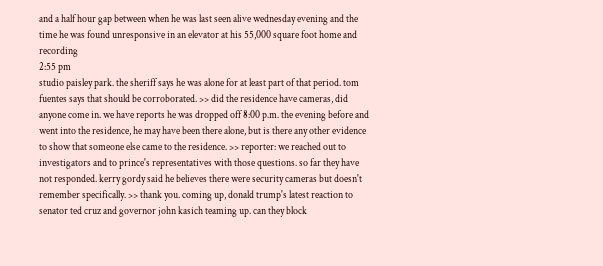and a half hour gap between when he was last seen alive wednesday evening and the time he was found unresponsive in an elevator at his 55,000 square foot home and recording
2:55 pm
studio paisley park. the sheriff says he was alone for at least part of that period. tom fuentes says that should be corroborated. >> did the residence have cameras, did anyone come in. we have reports he was dropped off 8:00 p.m. the evening before and went into the residence, he may have been there alone, but is there any other evidence to show that someone else came to the residence. >> reporter: we reached out to investigators and to prince's representatives with those questions. so far they have not responded. kerry gordy said he believes there were security cameras but doesn't remember specifically. >> thank you. coming up, donald trump's latest reaction to senator ted cruz and governor john kasich teaming up. can they block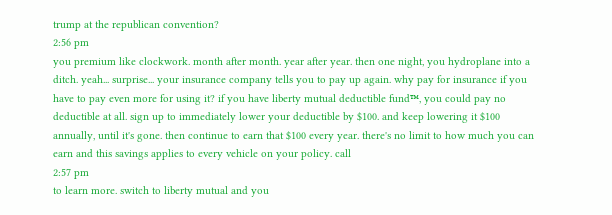trump at the republican convention?
2:56 pm
you premium like clockwork. month after month. year after year. then one night, you hydroplane into a ditch. yeah... surprise... your insurance company tells you to pay up again. why pay for insurance if you have to pay even more for using it? if you have liberty mutual deductible fund™, you could pay no deductible at all. sign up to immediately lower your deductible by $100. and keep lowering it $100 annually, until it's gone. then continue to earn that $100 every year. there's no limit to how much you can earn and this savings applies to every vehicle on your policy. call
2:57 pm
to learn more. switch to liberty mutual and you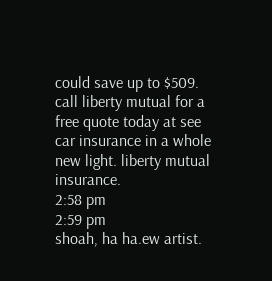could save up to $509. call liberty mutual for a free quote today at see car insurance in a whole new light. liberty mutual insurance.
2:58 pm
2:59 pm
shoah, ha ha.ew artist.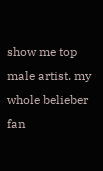show me top male artist. my whole belieber fan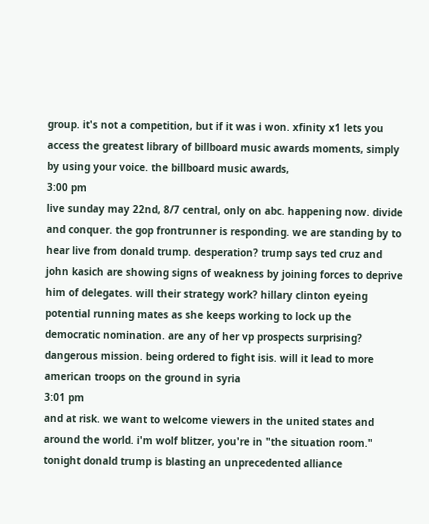group. it's not a competition, but if it was i won. xfinity x1 lets you access the greatest library of billboard music awards moments, simply by using your voice. the billboard music awards,
3:00 pm
live sunday may 22nd, 8/7 central, only on abc. happening now. divide and conquer. the gop frontrunner is responding. we are standing by to hear live from donald trump. desperation? trump says ted cruz and john kasich are showing signs of weakness by joining forces to deprive him of delegates. will their strategy work? hillary clinton eyeing potential running mates as she keeps working to lock up the democratic nomination. are any of her vp prospects surprising? dangerous mission. being ordered to fight isis. will it lead to more american troops on the ground in syria
3:01 pm
and at risk. we want to welcome viewers in the united states and around the world. i'm wolf blitzer, you're in "the situation room." tonight donald trump is blasting an unprecedented alliance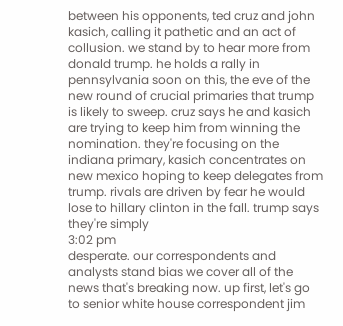between his opponents, ted cruz and john kasich, calling it pathetic and an act of collusion. we stand by to hear more from donald trump. he holds a rally in pennsylvania soon on this, the eve of the new round of crucial primaries that trump is likely to sweep. cruz says he and kasich are trying to keep him from winning the nomination. they're focusing on the indiana primary, kasich concentrates on new mexico hoping to keep delegates from trump. rivals are driven by fear he would lose to hillary clinton in the fall. trump says they're simply
3:02 pm
desperate. our correspondents and analysts stand bias we cover all of the news that's breaking now. up first, let's go to senior white house correspondent jim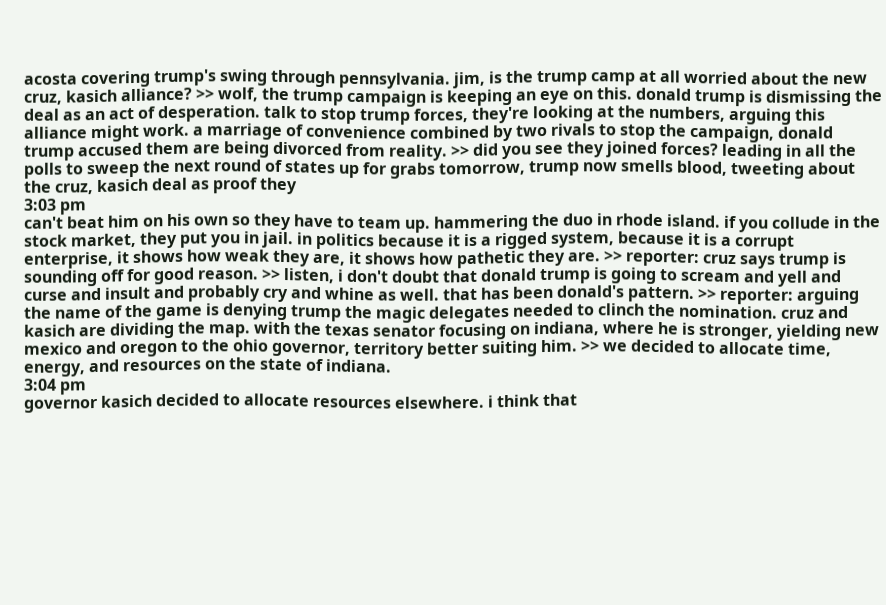acosta covering trump's swing through pennsylvania. jim, is the trump camp at all worried about the new cruz, kasich alliance? >> wolf, the trump campaign is keeping an eye on this. donald trump is dismissing the deal as an act of desperation. talk to stop trump forces, they're looking at the numbers, arguing this alliance might work. a marriage of convenience combined by two rivals to stop the campaign, donald trump accused them are being divorced from reality. >> did you see they joined forces? leading in all the polls to sweep the next round of states up for grabs tomorrow, trump now smells blood, tweeting about the cruz, kasich deal as proof they
3:03 pm
can't beat him on his own so they have to team up. hammering the duo in rhode island. if you collude in the stock market, they put you in jail. in politics because it is a rigged system, because it is a corrupt enterprise, it shows how weak they are, it shows how pathetic they are. >> reporter: cruz says trump is sounding off for good reason. >> listen, i don't doubt that donald trump is going to scream and yell and curse and insult and probably cry and whine as well. that has been donald's pattern. >> reporter: arguing the name of the game is denying trump the magic delegates needed to clinch the nomination. cruz and kasich are dividing the map. with the texas senator focusing on indiana, where he is stronger, yielding new mexico and oregon to the ohio governor, territory better suiting him. >> we decided to allocate time, energy, and resources on the state of indiana.
3:04 pm
governor kasich decided to allocate resources elsewhere. i think that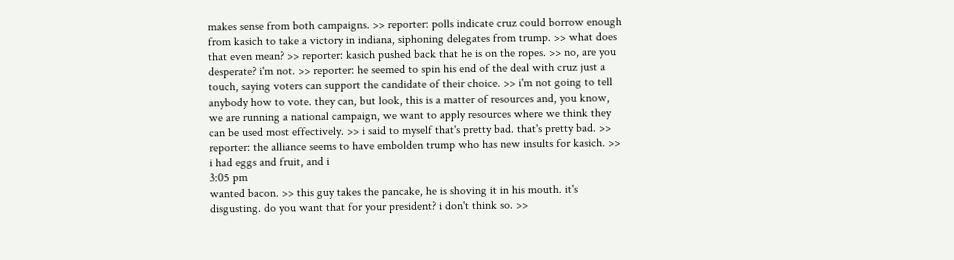makes sense from both campaigns. >> reporter: polls indicate cruz could borrow enough from kasich to take a victory in indiana, siphoning delegates from trump. >> what does that even mean? >> reporter: kasich pushed back that he is on the ropes. >> no, are you desperate? i'm not. >> reporter: he seemed to spin his end of the deal with cruz just a touch, saying voters can support the candidate of their choice. >> i'm not going to tell anybody how to vote. they can, but look, this is a matter of resources and, you know, we are running a national campaign, we want to apply resources where we think they can be used most effectively. >> i said to myself that's pretty bad. that's pretty bad. >> reporter: the alliance seems to have embolden trump who has new insults for kasich. >> i had eggs and fruit, and i
3:05 pm
wanted bacon. >> this guy takes the pancake, he is shoving it in his mouth. it's disgusting. do you want that for your president? i don't think so. >>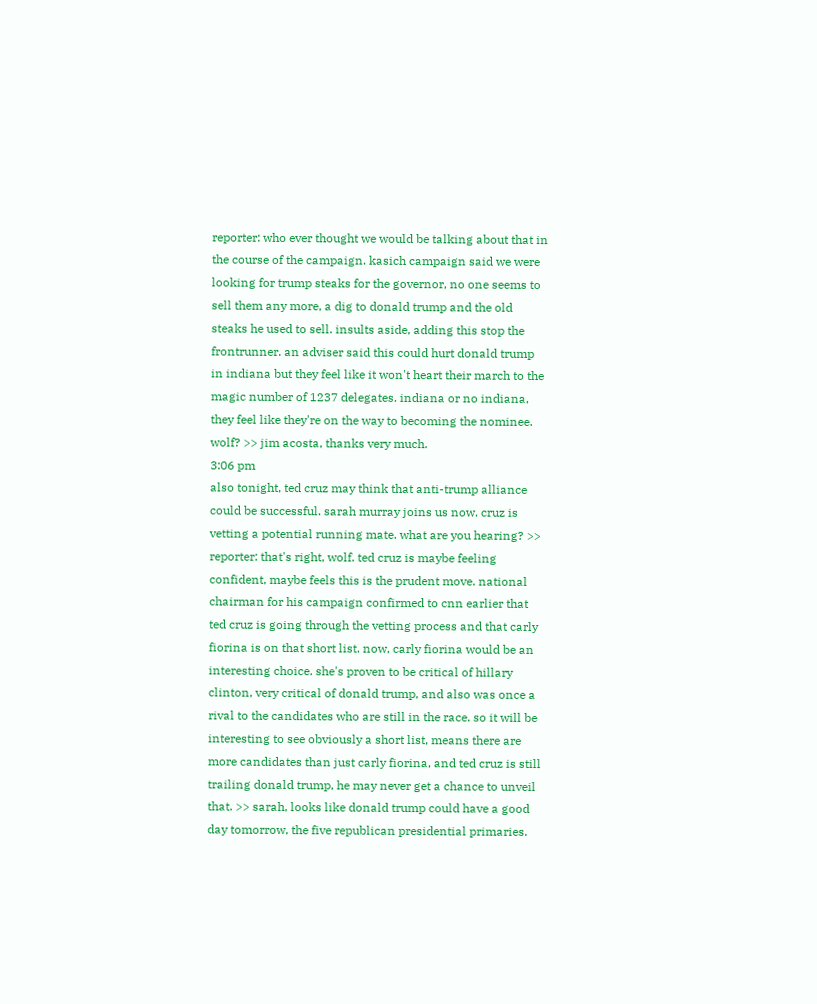reporter: who ever thought we would be talking about that in the course of the campaign. kasich campaign said we were looking for trump steaks for the governor, no one seems to sell them any more, a dig to donald trump and the old steaks he used to sell. insults aside, adding this stop the frontrunner. an adviser said this could hurt donald trump in indiana but they feel like it won't heart their march to the magic number of 1237 delegates. indiana or no indiana, they feel like they're on the way to becoming the nominee. wolf? >> jim acosta, thanks very much.
3:06 pm
also tonight, ted cruz may think that anti-trump alliance could be successful. sarah murray joins us now. cruz is vetting a potential running mate. what are you hearing? >> reporter: that's right, wolf. ted cruz is maybe feeling confident, maybe feels this is the prudent move. national chairman for his campaign confirmed to cnn earlier that ted cruz is going through the vetting process and that carly fiorina is on that short list. now, carly fiorina would be an interesting choice. she's proven to be critical of hillary clinton, very critical of donald trump, and also was once a rival to the candidates who are still in the race. so it will be interesting to see obviously a short list, means there are more candidates than just carly fiorina, and ted cruz is still trailing donald trump, he may never get a chance to unveil that. >> sarah, looks like donald trump could have a good day tomorrow, the five republican presidential primaries.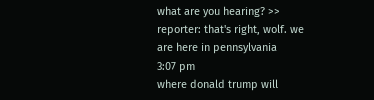what are you hearing? >> reporter: that's right, wolf. we are here in pennsylvania
3:07 pm
where donald trump will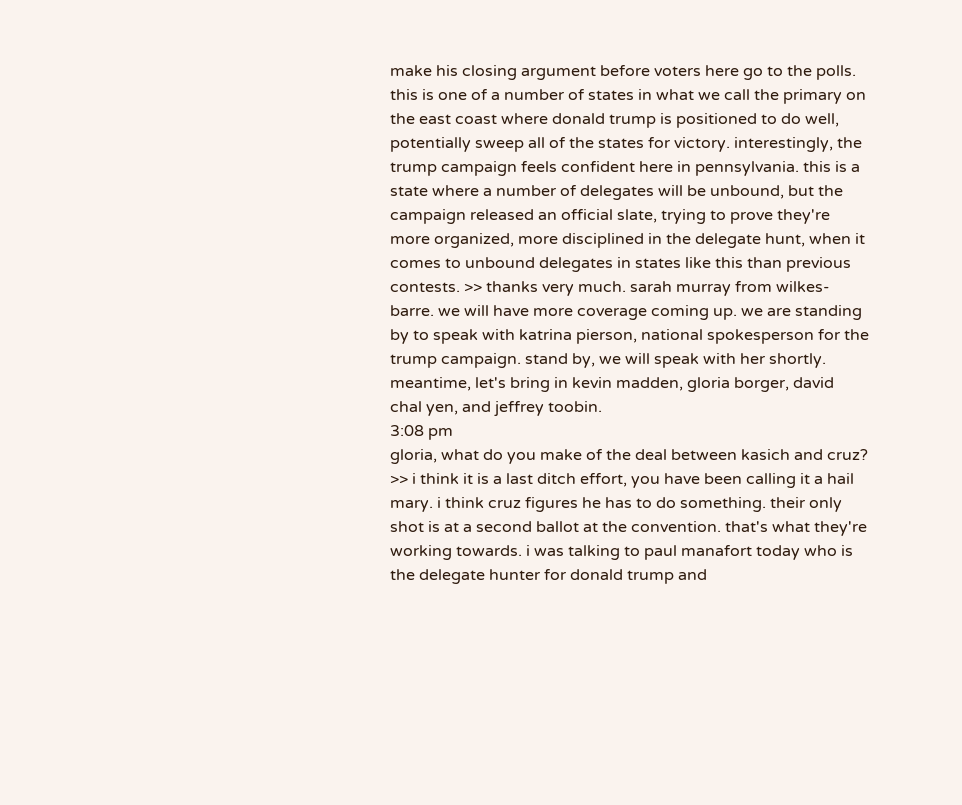make his closing argument before voters here go to the polls. this is one of a number of states in what we call the primary on the east coast where donald trump is positioned to do well, potentially sweep all of the states for victory. interestingly, the trump campaign feels confident here in pennsylvania. this is a state where a number of delegates will be unbound, but the campaign released an official slate, trying to prove they're more organized, more disciplined in the delegate hunt, when it comes to unbound delegates in states like this than previous contests. >> thanks very much. sarah murray from wilkes-barre. we will have more coverage coming up. we are standing by to speak with katrina pierson, national spokesperson for the trump campaign. stand by, we will speak with her shortly. meantime, let's bring in kevin madden, gloria borger, david chal yen, and jeffrey toobin.
3:08 pm
gloria, what do you make of the deal between kasich and cruz? >> i think it is a last ditch effort, you have been calling it a hail mary. i think cruz figures he has to do something. their only shot is at a second ballot at the convention. that's what they're working towards. i was talking to paul manafort today who is the delegate hunter for donald trump and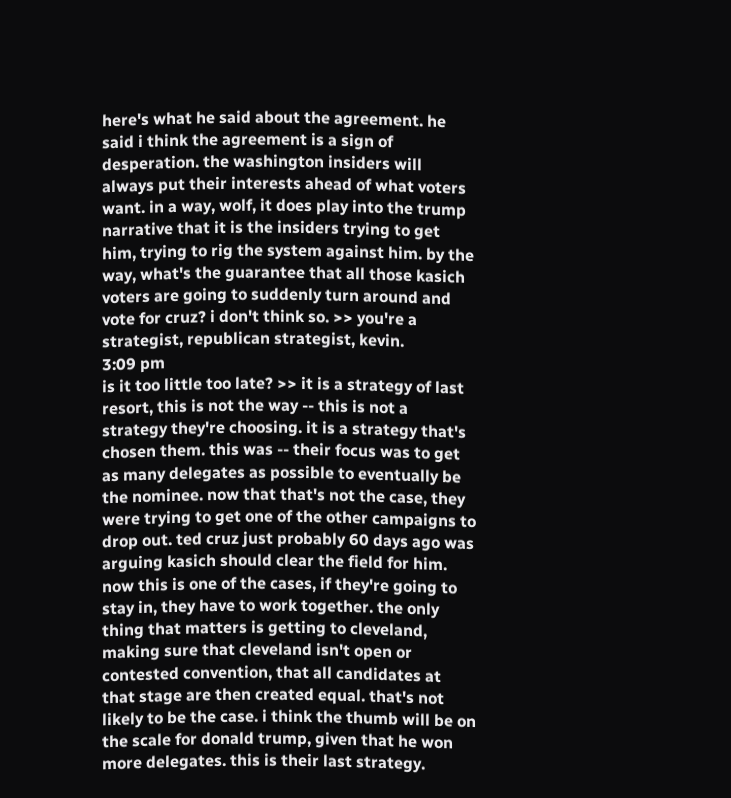here's what he said about the agreement. he said i think the agreement is a sign of desperation. the washington insiders will always put their interests ahead of what voters want. in a way, wolf, it does play into the trump narrative that it is the insiders trying to get him, trying to rig the system against him. by the way, what's the guarantee that all those kasich voters are going to suddenly turn around and vote for cruz? i don't think so. >> you're a strategist, republican strategist, kevin.
3:09 pm
is it too little too late? >> it is a strategy of last resort, this is not the way -- this is not a strategy they're choosing. it is a strategy that's chosen them. this was -- their focus was to get as many delegates as possible to eventually be the nominee. now that that's not the case, they were trying to get one of the other campaigns to drop out. ted cruz just probably 60 days ago was arguing kasich should clear the field for him. now this is one of the cases, if they're going to stay in, they have to work together. the only thing that matters is getting to cleveland, making sure that cleveland isn't open or contested convention, that all candidates at that stage are then created equal. that's not likely to be the case. i think the thumb will be on the scale for donald trump, given that he won more delegates. this is their last strategy.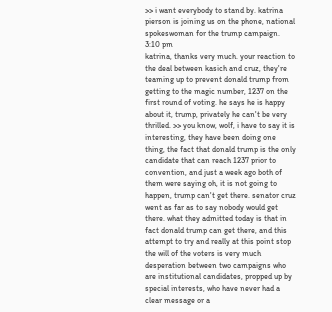>> i want everybody to stand by. katrina pierson is joining us on the phone, national spokeswoman for the trump campaign.
3:10 pm
katrina, thanks very much. your reaction to the deal between kasich and cruz, they're teaming up to prevent donald trump from getting to the magic number, 1237 on the first round of voting. he says he is happy about it, trump, privately he can't be very thrilled. >> you know, wolf, i have to say it is interesting, they have been doing one thing, the fact that donald trump is the only candidate that can reach 1237 prior to convention, and just a week ago both of them were saying oh, it is not going to happen, trump can't get there. senator cruz went as far as to say nobody would get there. what they admitted today is that in fact donald trump can get there, and this attempt to try and really at this point stop the will of the voters is very much desperation between two campaigns who are institutional candidates, propped up by special interests, who have never had a clear message or a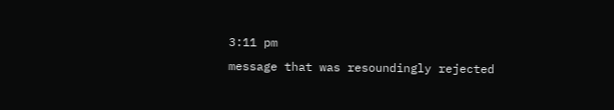3:11 pm
message that was resoundingly rejected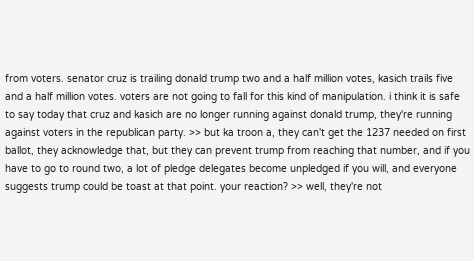from voters. senator cruz is trailing donald trump two and a half million votes, kasich trails five and a half million votes. voters are not going to fall for this kind of manipulation. i think it is safe to say today that cruz and kasich are no longer running against donald trump, they're running against voters in the republican party. >> but ka troon a, they can't get the 1237 needed on first ballot, they acknowledge that, but they can prevent trump from reaching that number, and if you have to go to round two, a lot of pledge delegates become unpledged if you will, and everyone suggests trump could be toast at that point. your reaction? >> well, they're not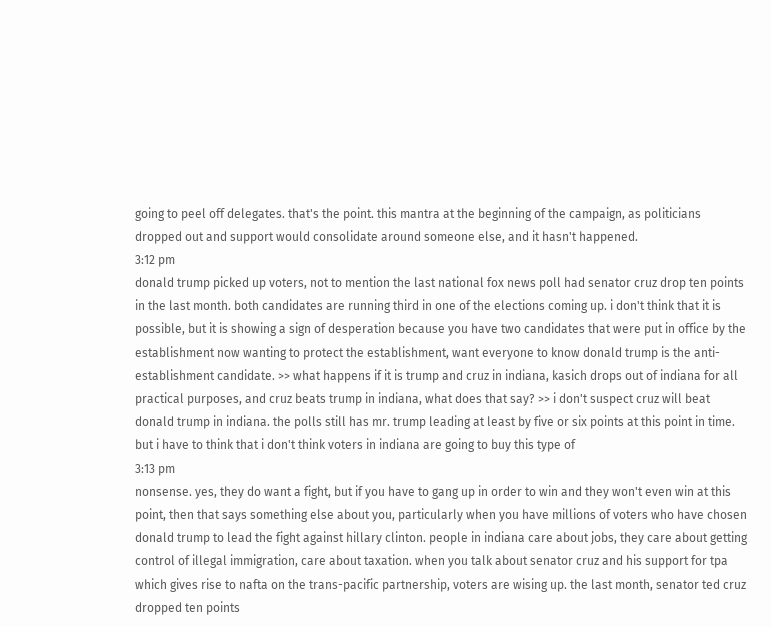going to peel off delegates. that's the point. this mantra at the beginning of the campaign, as politicians dropped out and support would consolidate around someone else, and it hasn't happened.
3:12 pm
donald trump picked up voters, not to mention the last national fox news poll had senator cruz drop ten points in the last month. both candidates are running third in one of the elections coming up. i don't think that it is possible, but it is showing a sign of desperation because you have two candidates that were put in office by the establishment now wanting to protect the establishment, want everyone to know donald trump is the anti-establishment candidate. >> what happens if it is trump and cruz in indiana, kasich drops out of indiana for all practical purposes, and cruz beats trump in indiana, what does that say? >> i don't suspect cruz will beat donald trump in indiana. the polls still has mr. trump leading at least by five or six points at this point in time. but i have to think that i don't think voters in indiana are going to buy this type of
3:13 pm
nonsense. yes, they do want a fight, but if you have to gang up in order to win and they won't even win at this point, then that says something else about you, particularly when you have millions of voters who have chosen donald trump to lead the fight against hillary clinton. people in indiana care about jobs, they care about getting control of illegal immigration, care about taxation. when you talk about senator cruz and his support for tpa which gives rise to nafta on the trans-pacific partnership, voters are wising up. the last month, senator ted cruz dropped ten points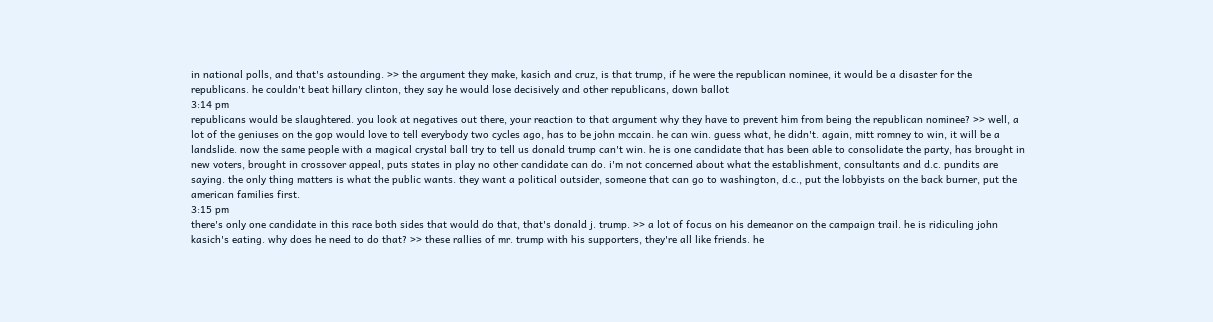in national polls, and that's astounding. >> the argument they make, kasich and cruz, is that trump, if he were the republican nominee, it would be a disaster for the republicans. he couldn't beat hillary clinton, they say he would lose decisively and other republicans, down ballot
3:14 pm
republicans would be slaughtered. you look at negatives out there, your reaction to that argument why they have to prevent him from being the republican nominee? >> well, a lot of the geniuses on the gop would love to tell everybody two cycles ago, has to be john mccain. he can win. guess what, he didn't. again, mitt romney to win, it will be a landslide. now the same people with a magical crystal ball try to tell us donald trump can't win. he is one candidate that has been able to consolidate the party, has brought in new voters, brought in crossover appeal, puts states in play no other candidate can do. i'm not concerned about what the establishment, consultants and d.c. pundits are saying. the only thing matters is what the public wants. they want a political outsider, someone that can go to washington, d.c., put the lobbyists on the back burner, put the american families first.
3:15 pm
there's only one candidate in this race both sides that would do that, that's donald j. trump. >> a lot of focus on his demeanor on the campaign trail. he is ridiculing john kasich's eating. why does he need to do that? >> these rallies of mr. trump with his supporters, they're all like friends. he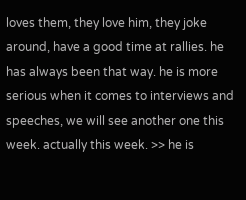loves them, they love him, they joke around, have a good time at rallies. he has always been that way. he is more serious when it comes to interviews and speeches, we will see another one this week. actually this week. >> he is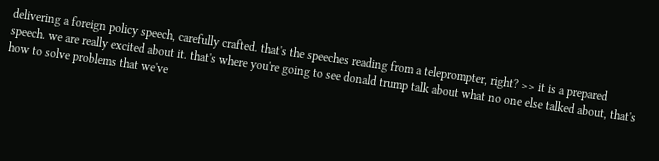delivering a foreign policy speech, carefully crafted. that's the speeches reading from a teleprompter, right? >> it is a prepared speech. we are really excited about it. that's where you're going to see donald trump talk about what no one else talked about, that's how to solve problems that we've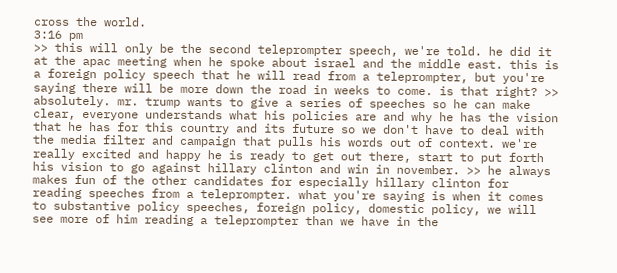cross the world.
3:16 pm
>> this will only be the second teleprompter speech, we're told. he did it at the apac meeting when he spoke about israel and the middle east. this is a foreign policy speech that he will read from a teleprompter, but you're saying there will be more down the road in weeks to come. is that right? >> absolutely. mr. trump wants to give a series of speeches so he can make clear, everyone understands what his policies are and why he has the vision that he has for this country and its future so we don't have to deal with the media filter and campaign that pulls his words out of context. we're really excited and happy he is ready to get out there, start to put forth his vision to go against hillary clinton and win in november. >> he always makes fun of the other candidates for especially hillary clinton for reading speeches from a teleprompter. what you're saying is when it comes to substantive policy speeches, foreign policy, domestic policy, we will see more of him reading a teleprompter than we have in the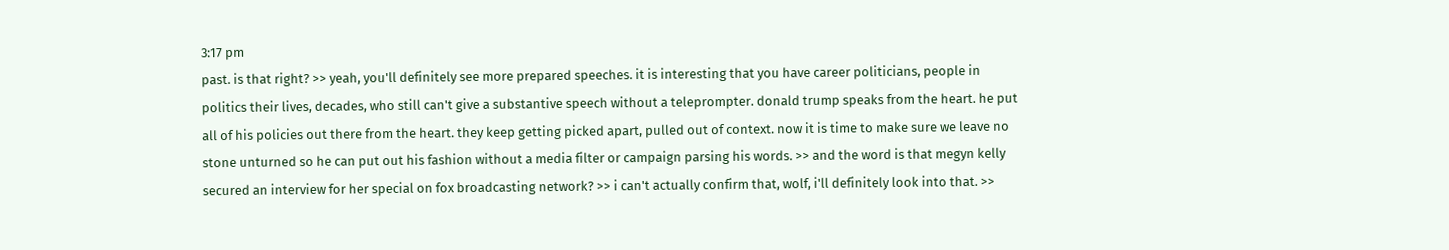3:17 pm
past. is that right? >> yeah, you'll definitely see more prepared speeches. it is interesting that you have career politicians, people in politics their lives, decades, who still can't give a substantive speech without a teleprompter. donald trump speaks from the heart. he put all of his policies out there from the heart. they keep getting picked apart, pulled out of context. now it is time to make sure we leave no stone unturned so he can put out his fashion without a media filter or campaign parsing his words. >> and the word is that megyn kelly secured an interview for her special on fox broadcasting network? >> i can't actually confirm that, wolf, i'll definitely look into that. >>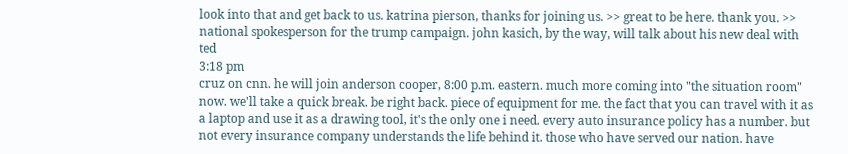look into that and get back to us. katrina pierson, thanks for joining us. >> great to be here. thank you. >> national spokesperson for the trump campaign. john kasich, by the way, will talk about his new deal with ted
3:18 pm
cruz on cnn. he will join anderson cooper, 8:00 p.m. eastern. much more coming into "the situation room" now. we'll take a quick break. be right back. piece of equipment for me. the fact that you can travel with it as a laptop and use it as a drawing tool, it's the only one i need. every auto insurance policy has a number. but not every insurance company understands the life behind it. those who have served our nation. have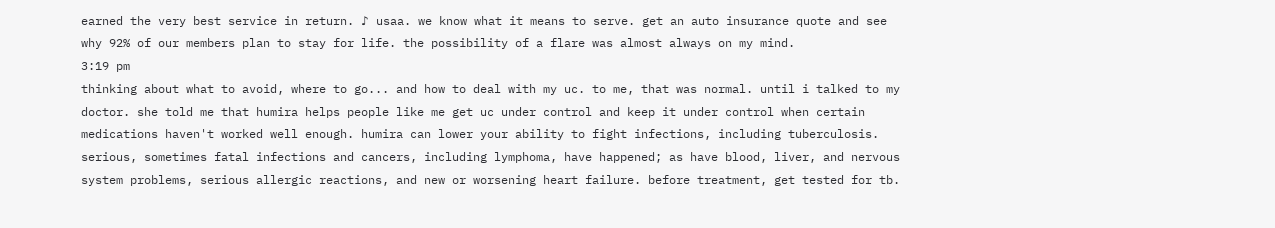earned the very best service in return. ♪ usaa. we know what it means to serve. get an auto insurance quote and see why 92% of our members plan to stay for life. the possibility of a flare was almost always on my mind.
3:19 pm
thinking about what to avoid, where to go... and how to deal with my uc. to me, that was normal. until i talked to my doctor. she told me that humira helps people like me get uc under control and keep it under control when certain medications haven't worked well enough. humira can lower your ability to fight infections, including tuberculosis. serious, sometimes fatal infections and cancers, including lymphoma, have happened; as have blood, liver, and nervous system problems, serious allergic reactions, and new or worsening heart failure. before treatment, get tested for tb.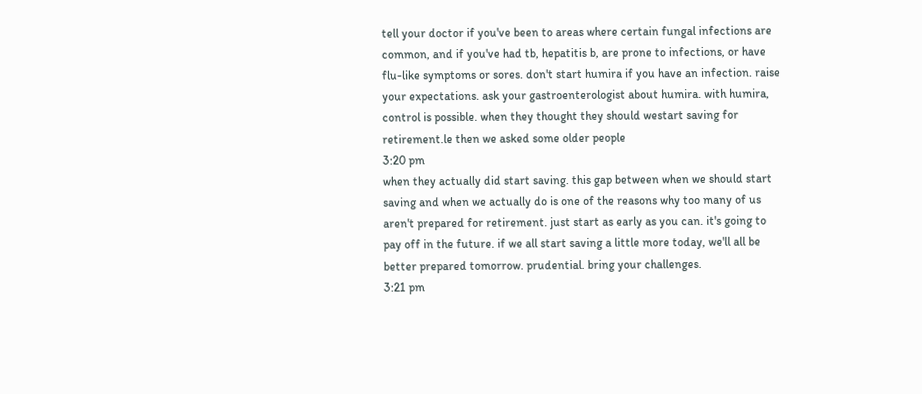tell your doctor if you've been to areas where certain fungal infections are common, and if you've had tb, hepatitis b, are prone to infections, or have flu-like symptoms or sores. don't start humira if you have an infection. raise your expectations. ask your gastroenterologist about humira. with humira, control is possible. when they thought they should westart saving for retirement.le then we asked some older people
3:20 pm
when they actually did start saving. this gap between when we should start saving and when we actually do is one of the reasons why too many of us aren't prepared for retirement. just start as early as you can. it's going to pay off in the future. if we all start saving a little more today, we'll all be better prepared tomorrow. prudential. bring your challenges.
3:21 pm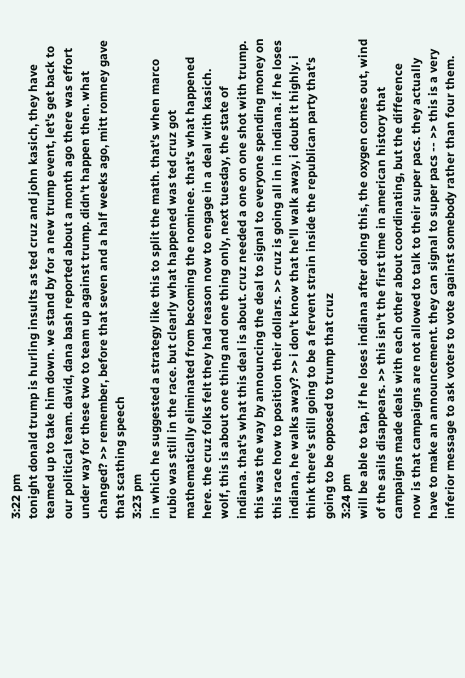3:22 pm
tonight donald trump is hurling insults as ted cruz and john kasich, they have teamed up to take him down. we stand by for a new trump event, let's get back to our political team. david, dana bash reported about a month ago there was effort under way for these two to team up against trump. didn't happen then. what changed? >> remember, before that seven and a half weeks ago, mitt romney gave that scathing speech
3:23 pm
in which he suggested a strategy like this to split the math. that's when marco rubio was still in the race. but clearly what happened was ted cruz got mathematically eliminated from becoming the nominee. that's what happened here. the cruz folks felt they had reason now to engage in a deal with kasich. wolf, this is about one thing and one thing only, next tuesday, the state of indiana. that's what this deal is about. cruz needed a one on one shot with trump. this was the way by announcing the deal to signal to everyone spending money on this race how to position their dollars. >> cruz is going all in in indiana. if he loses indiana, he walks away? >> i don't know that he'll walk away, i doubt it highly. i think there's still going to be a fervent strain inside the republican party that's going to be opposed to trump that cruz
3:24 pm
will be able to tap, if he loses indiana after doing this, the oxygen comes out, wind of the sails disappears. >> this isn't the first time in american history that campaigns made deals with each other about coordinating, but the difference now is that campaigns are not allowed to talk to their super pacs. they actually have to make an announcement. they can signal to super pacs -- >> this is a very inferior message to ask voters to vote against somebody rather than four them.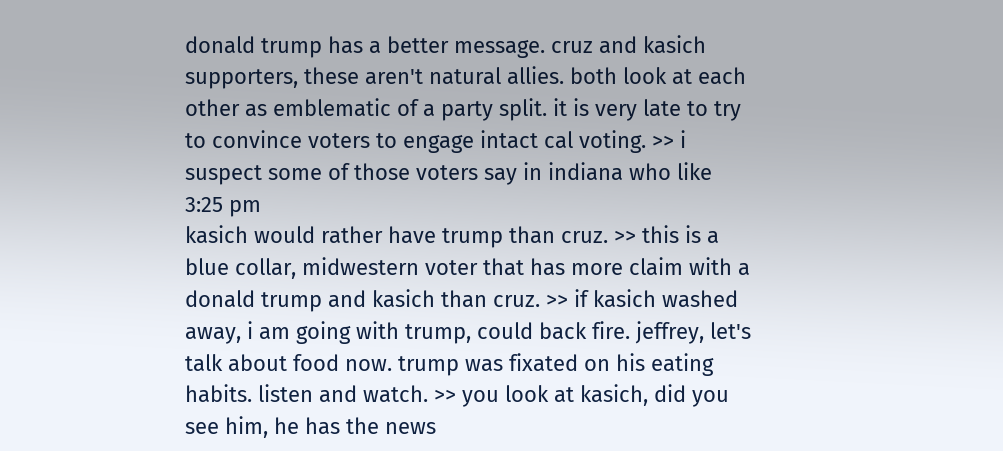donald trump has a better message. cruz and kasich supporters, these aren't natural allies. both look at each other as emblematic of a party split. it is very late to try to convince voters to engage intact cal voting. >> i suspect some of those voters say in indiana who like
3:25 pm
kasich would rather have trump than cruz. >> this is a blue collar, midwestern voter that has more claim with a donald trump and kasich than cruz. >> if kasich washed away, i am going with trump, could back fire. jeffrey, let's talk about food now. trump was fixated on his eating habits. listen and watch. >> you look at kasich, did you see him, he has the news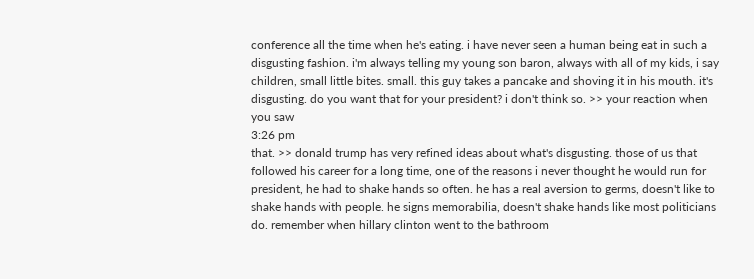conference all the time when he's eating. i have never seen a human being eat in such a disgusting fashion. i'm always telling my young son baron, always with all of my kids, i say children, small little bites. small. this guy takes a pancake and shoving it in his mouth. it's disgusting. do you want that for your president? i don't think so. >> your reaction when you saw
3:26 pm
that. >> donald trump has very refined ideas about what's disgusting. those of us that followed his career for a long time, one of the reasons i never thought he would run for president, he had to shake hands so often. he has a real aversion to germs, doesn't like to shake hands with people. he signs memorabilia, doesn't shake hands like most politicians do. remember when hillary clinton went to the bathroom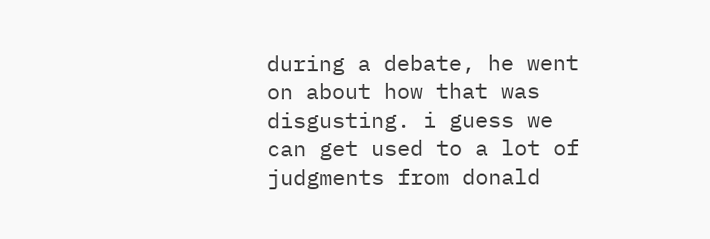during a debate, he went on about how that was disgusting. i guess we can get used to a lot of judgments from donald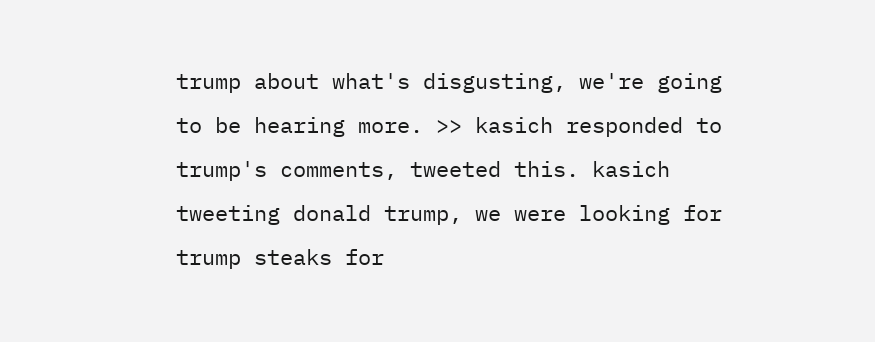trump about what's disgusting, we're going to be hearing more. >> kasich responded to trump's comments, tweeted this. kasich tweeting donald trump, we were looking for trump steaks for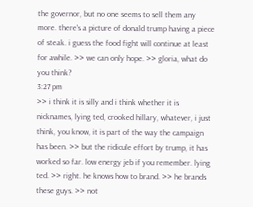the governor, but no one seems to sell them any more. there's a picture of donald trump having a piece of steak. i guess the food fight will continue at least for awhile. >> we can only hope. >> gloria, what do you think?
3:27 pm
>> i think it is silly and i think whether it is nicknames, lying ted, crooked hillary, whatever, i just think, you know, it is part of the way the campaign has been. >> but the ridicule effort by trump, it has worked so far. low energy jeb if you remember. lying ted. >> right. he knows how to brand. >> he brands these guys. >> not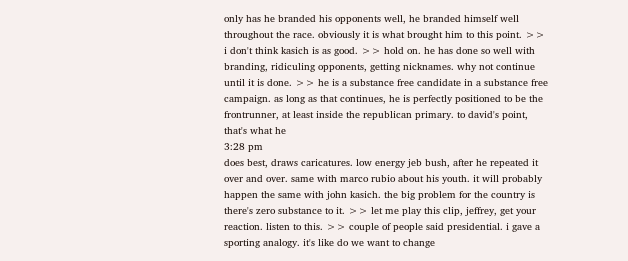only has he branded his opponents well, he branded himself well throughout the race. obviously it is what brought him to this point. >> i don't think kasich is as good. >> hold on. he has done so well with branding, ridiculing opponents, getting nicknames. why not continue until it is done. >> he is a substance free candidate in a substance free campaign. as long as that continues, he is perfectly positioned to be the frontrunner, at least inside the republican primary. to david's point, that's what he
3:28 pm
does best, draws caricatures. low energy jeb bush, after he repeated it over and over. same with marco rubio about his youth. it will probably happen the same with john kasich. the big problem for the country is there's zero substance to it. >> let me play this clip, jeffrey, get your reaction. listen to this. >> couple of people said presidential. i gave a sporting analogy. it's like do we want to change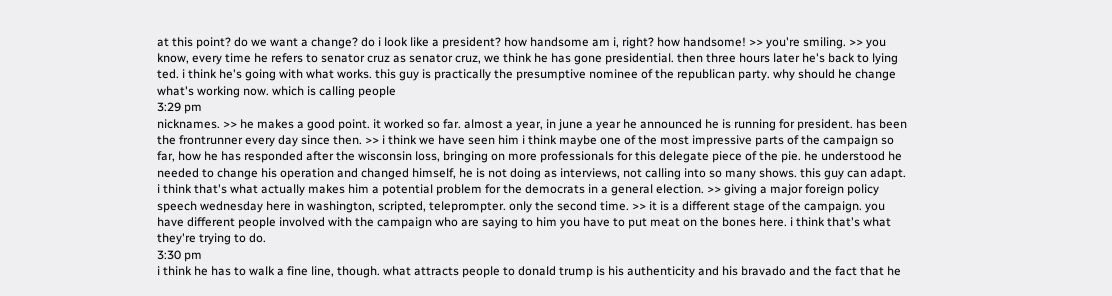at this point? do we want a change? do i look like a president? how handsome am i, right? how handsome! >> you're smiling. >> you know, every time he refers to senator cruz as senator cruz, we think he has gone presidential. then three hours later he's back to lying ted. i think he's going with what works. this guy is practically the presumptive nominee of the republican party. why should he change what's working now. which is calling people
3:29 pm
nicknames. >> he makes a good point. it worked so far. almost a year, in june a year he announced he is running for president. has been the frontrunner every day since then. >> i think we have seen him i think maybe one of the most impressive parts of the campaign so far, how he has responded after the wisconsin loss, bringing on more professionals for this delegate piece of the pie. he understood he needed to change his operation and changed himself, he is not doing as interviews, not calling into so many shows. this guy can adapt. i think that's what actually makes him a potential problem for the democrats in a general election. >> giving a major foreign policy speech wednesday here in washington, scripted, teleprompter. only the second time. >> it is a different stage of the campaign. you have different people involved with the campaign who are saying to him you have to put meat on the bones here. i think that's what they're trying to do.
3:30 pm
i think he has to walk a fine line, though. what attracts people to donald trump is his authenticity and his bravado and the fact that he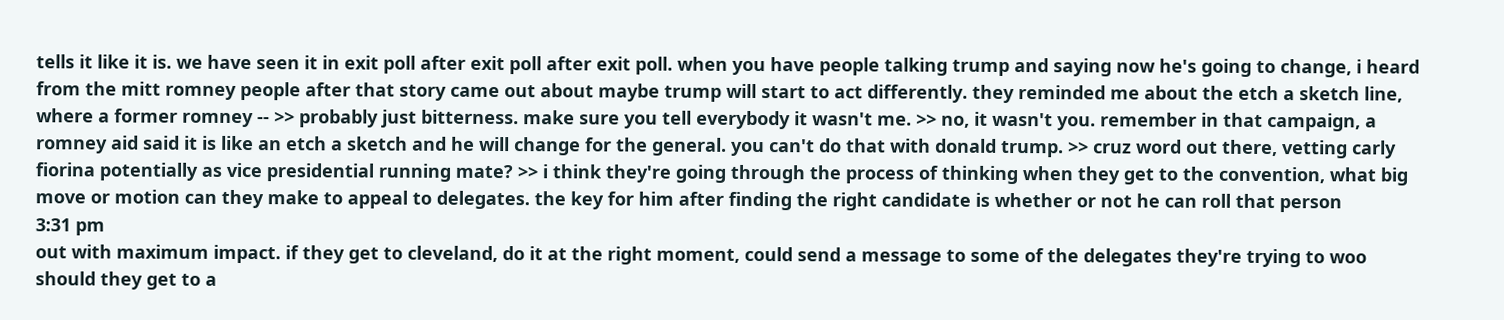tells it like it is. we have seen it in exit poll after exit poll after exit poll. when you have people talking trump and saying now he's going to change, i heard from the mitt romney people after that story came out about maybe trump will start to act differently. they reminded me about the etch a sketch line, where a former romney -- >> probably just bitterness. make sure you tell everybody it wasn't me. >> no, it wasn't you. remember in that campaign, a romney aid said it is like an etch a sketch and he will change for the general. you can't do that with donald trump. >> cruz word out there, vetting carly fiorina potentially as vice presidential running mate? >> i think they're going through the process of thinking when they get to the convention, what big move or motion can they make to appeal to delegates. the key for him after finding the right candidate is whether or not he can roll that person
3:31 pm
out with maximum impact. if they get to cleveland, do it at the right moment, could send a message to some of the delegates they're trying to woo should they get to a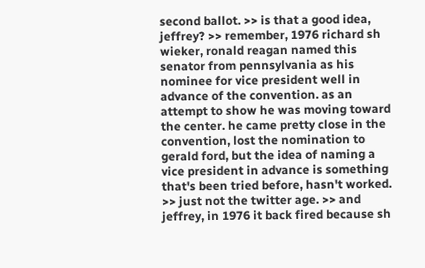second ballot. >> is that a good idea, jeffrey? >> remember, 1976 richard sh wieker, ronald reagan named this senator from pennsylvania as his nominee for vice president well in advance of the convention. as an attempt to show he was moving toward the center. he came pretty close in the convention, lost the nomination to gerald ford, but the idea of naming a vice president in advance is something that's been tried before, hasn't worked. >> just not the twitter age. >> and jeffrey, in 1976 it back fired because sh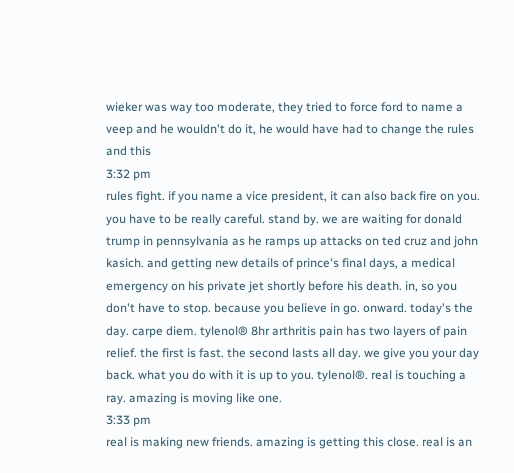wieker was way too moderate, they tried to force ford to name a veep and he wouldn't do it, he would have had to change the rules and this
3:32 pm
rules fight. if you name a vice president, it can also back fire on you. you have to be really careful. stand by. we are waiting for donald trump in pennsylvania as he ramps up attacks on ted cruz and john kasich. and getting new details of prince's final days, a medical emergency on his private jet shortly before his death. in, so you don't have to stop. because you believe in go. onward. today's the day. carpe diem. tylenol® 8hr arthritis pain has two layers of pain relief. the first is fast. the second lasts all day. we give you your day back. what you do with it is up to you. tylenol®. real is touching a ray. amazing is moving like one.
3:33 pm
real is making new friends. amazing is getting this close. real is an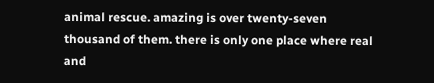animal rescue. amazing is over twenty-seven thousand of them. there is only one place where real and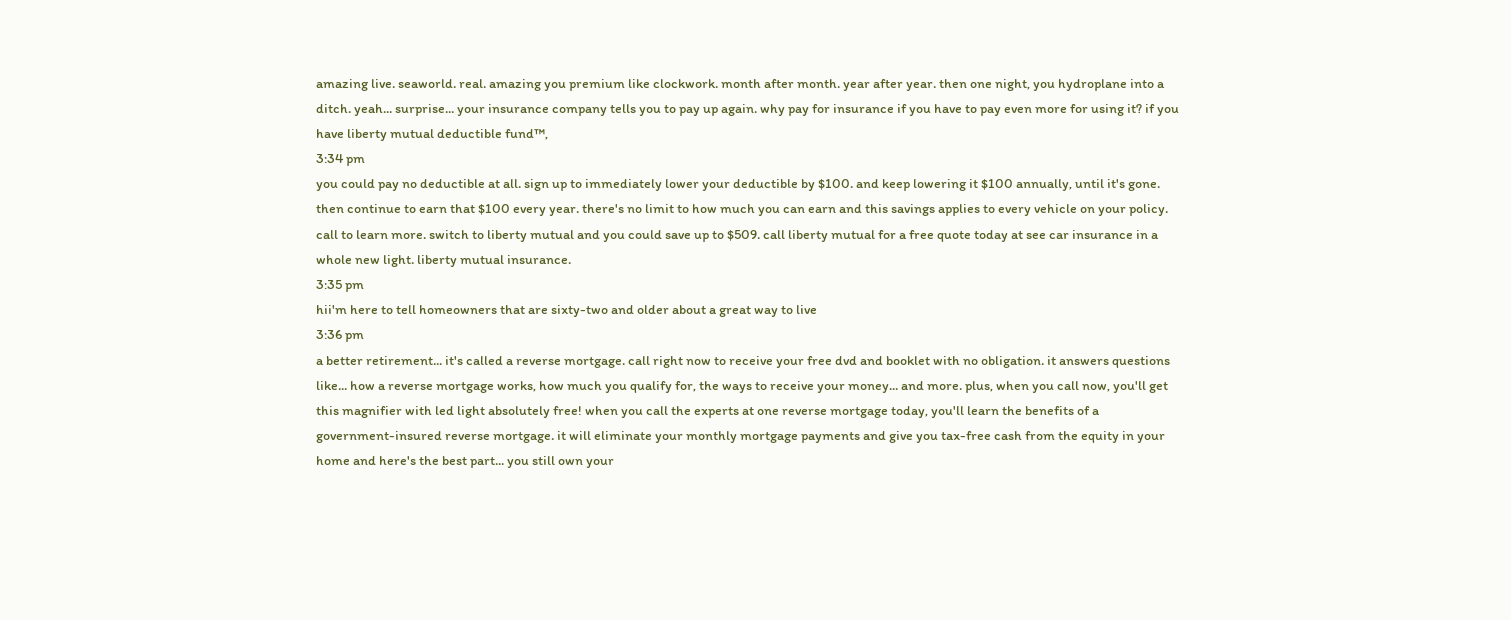amazing live. seaworld. real. amazing you premium like clockwork. month after month. year after year. then one night, you hydroplane into a ditch. yeah... surprise... your insurance company tells you to pay up again. why pay for insurance if you have to pay even more for using it? if you have liberty mutual deductible fund™,
3:34 pm
you could pay no deductible at all. sign up to immediately lower your deductible by $100. and keep lowering it $100 annually, until it's gone. then continue to earn that $100 every year. there's no limit to how much you can earn and this savings applies to every vehicle on your policy. call to learn more. switch to liberty mutual and you could save up to $509. call liberty mutual for a free quote today at see car insurance in a whole new light. liberty mutual insurance.
3:35 pm
hii'm here to tell homeowners that are sixty-two and older about a great way to live
3:36 pm
a better retirement... it's called a reverse mortgage. call right now to receive your free dvd and booklet with no obligation. it answers questions like... how a reverse mortgage works, how much you qualify for, the ways to receive your money... and more. plus, when you call now, you'll get this magnifier with led light absolutely free! when you call the experts at one reverse mortgage today, you'll learn the benefits of a government-insured reverse mortgage. it will eliminate your monthly mortgage payments and give you tax-free cash from the equity in your home and here's the best part... you still own your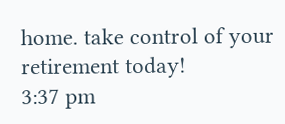home. take control of your retirement today!
3:37 pm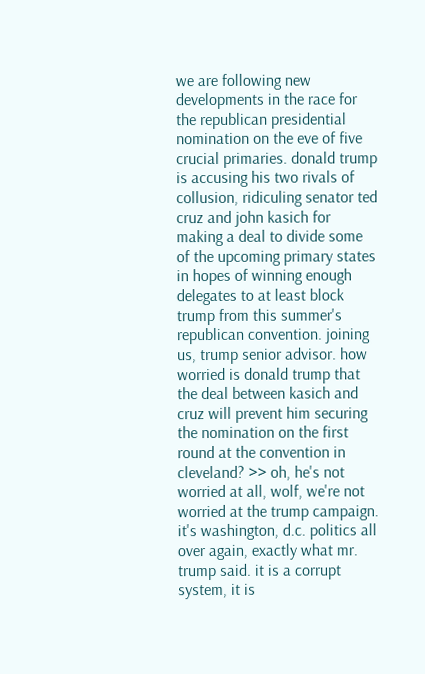we are following new developments in the race for the republican presidential nomination on the eve of five crucial primaries. donald trump is accusing his two rivals of collusion, ridiculing senator ted cruz and john kasich for making a deal to divide some of the upcoming primary states in hopes of winning enough delegates to at least block trump from this summer's republican convention. joining us, trump senior advisor. how worried is donald trump that the deal between kasich and cruz will prevent him securing the nomination on the first round at the convention in cleveland? >> oh, he's not worried at all, wolf, we're not worried at the trump campaign. it's washington, d.c. politics all over again, exactly what mr. trump said. it is a corrupt system, it is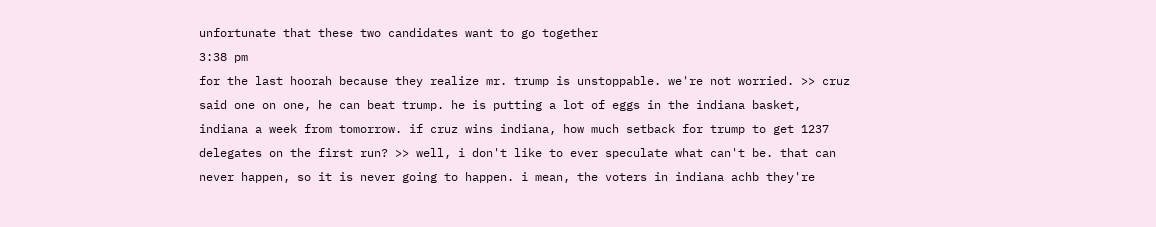unfortunate that these two candidates want to go together
3:38 pm
for the last hoorah because they realize mr. trump is unstoppable. we're not worried. >> cruz said one on one, he can beat trump. he is putting a lot of eggs in the indiana basket, indiana a week from tomorrow. if cruz wins indiana, how much setback for trump to get 1237 delegates on the first run? >> well, i don't like to ever speculate what can't be. that can never happen, so it is never going to happen. i mean, the voters in indiana achb they're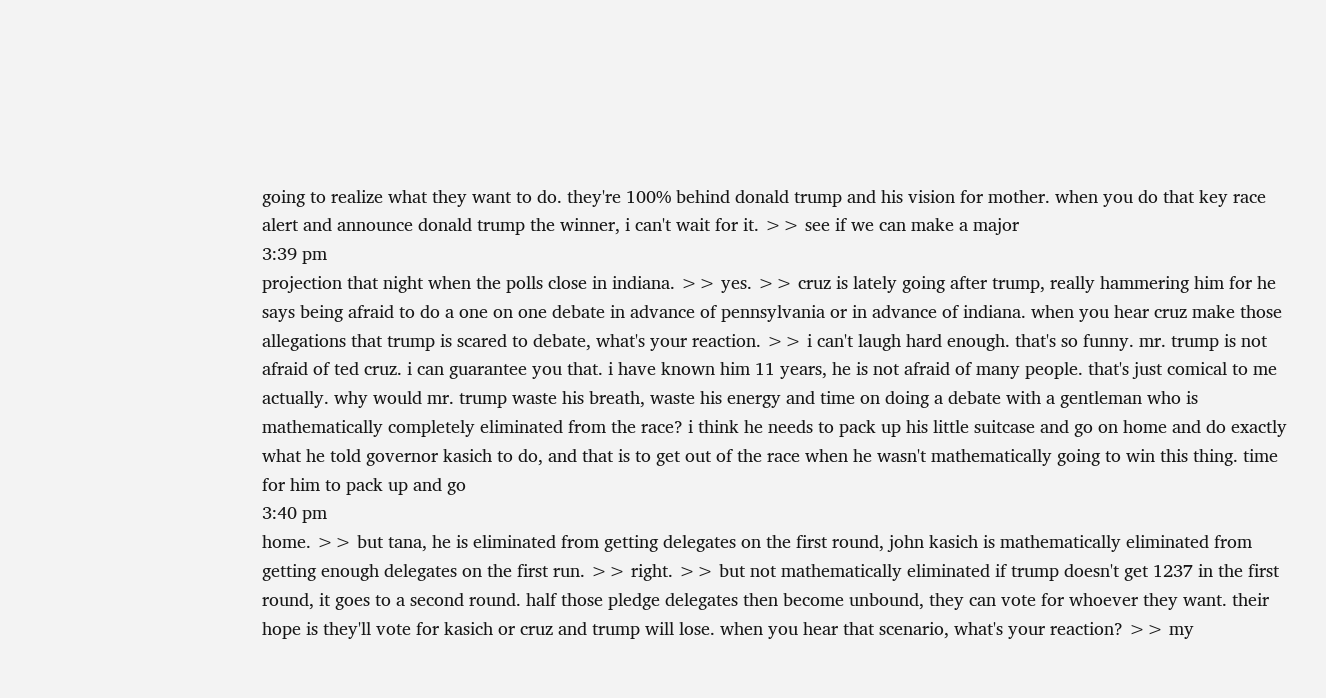going to realize what they want to do. they're 100% behind donald trump and his vision for mother. when you do that key race alert and announce donald trump the winner, i can't wait for it. >> see if we can make a major
3:39 pm
projection that night when the polls close in indiana. >> yes. >> cruz is lately going after trump, really hammering him for he says being afraid to do a one on one debate in advance of pennsylvania or in advance of indiana. when you hear cruz make those allegations that trump is scared to debate, what's your reaction. >> i can't laugh hard enough. that's so funny. mr. trump is not afraid of ted cruz. i can guarantee you that. i have known him 11 years, he is not afraid of many people. that's just comical to me actually. why would mr. trump waste his breath, waste his energy and time on doing a debate with a gentleman who is mathematically completely eliminated from the race? i think he needs to pack up his little suitcase and go on home and do exactly what he told governor kasich to do, and that is to get out of the race when he wasn't mathematically going to win this thing. time for him to pack up and go
3:40 pm
home. >> but tana, he is eliminated from getting delegates on the first round, john kasich is mathematically eliminated from getting enough delegates on the first run. >> right. >> but not mathematically eliminated if trump doesn't get 1237 in the first round, it goes to a second round. half those pledge delegates then become unbound, they can vote for whoever they want. their hope is they'll vote for kasich or cruz and trump will lose. when you hear that scenario, what's your reaction? >> my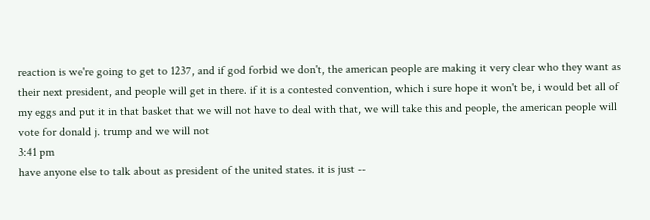reaction is we're going to get to 1237, and if god forbid we don't, the american people are making it very clear who they want as their next president, and people will get in there. if it is a contested convention, which i sure hope it won't be, i would bet all of my eggs and put it in that basket that we will not have to deal with that, we will take this and people, the american people will vote for donald j. trump and we will not
3:41 pm
have anyone else to talk about as president of the united states. it is just --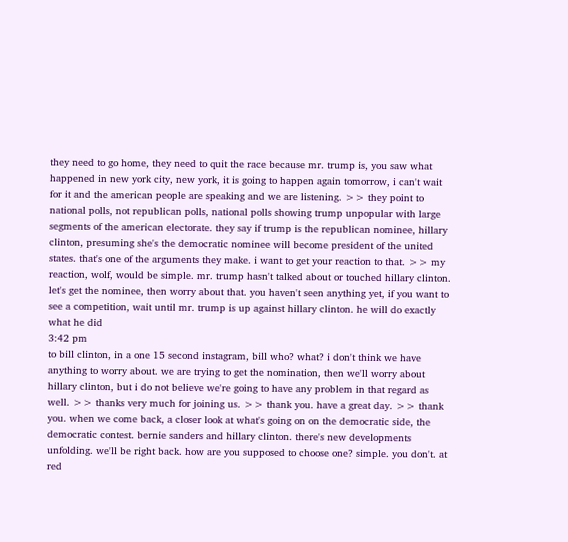they need to go home, they need to quit the race because mr. trump is, you saw what happened in new york city, new york, it is going to happen again tomorrow, i can't wait for it and the american people are speaking and we are listening. >> they point to national polls, not republican polls, national polls showing trump unpopular with large segments of the american electorate. they say if trump is the republican nominee, hillary clinton, presuming she's the democratic nominee will become president of the united states. that's one of the arguments they make. i want to get your reaction to that. >> my reaction, wolf, would be simple. mr. trump hasn't talked about or touched hillary clinton. let's get the nominee, then worry about that. you haven't seen anything yet, if you want to see a competition, wait until mr. trump is up against hillary clinton. he will do exactly what he did
3:42 pm
to bill clinton, in a one 15 second instagram, bill who? what? i don't think we have anything to worry about. we are trying to get the nomination, then we'll worry about hillary clinton, but i do not believe we're going to have any problem in that regard as well. >> thanks very much for joining us. >> thank you. have a great day. >> thank you. when we come back, a closer look at what's going on on the democratic side, the democratic contest. bernie sanders and hillary clinton. there's new developments unfolding. we'll be right back. how are you supposed to choose one? simple. you don't. at red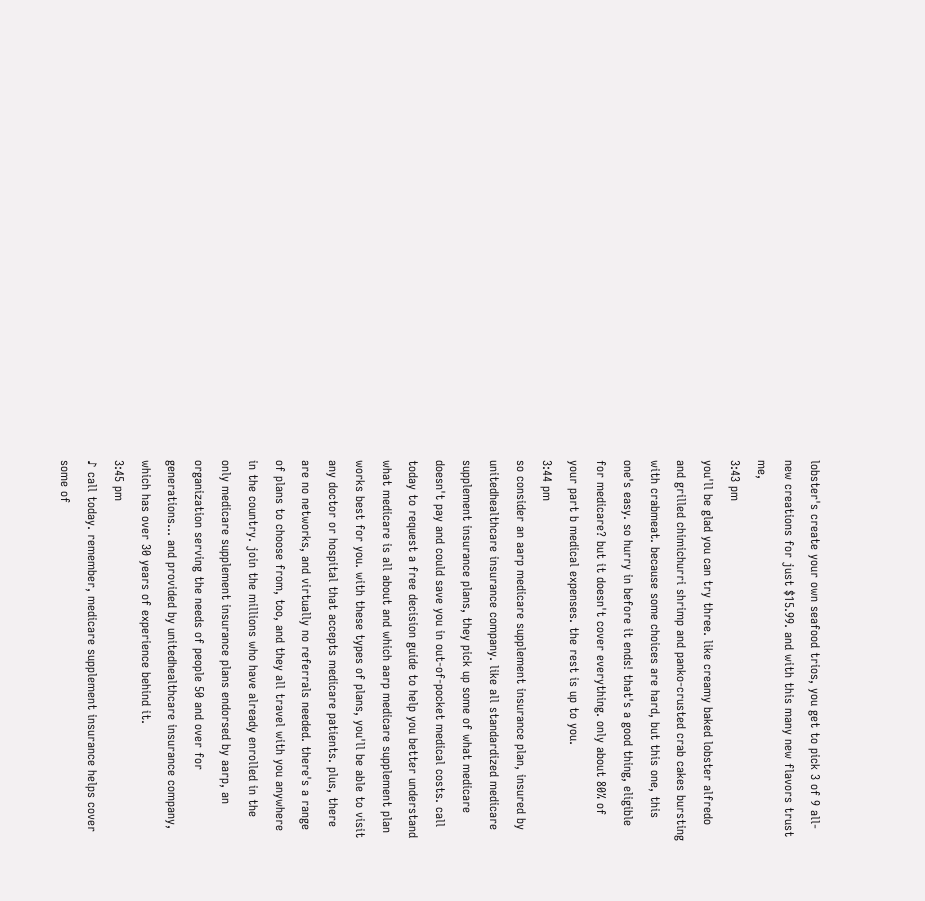lobster's create your own seafood trios, you get to pick 3 of 9 all-new creations for just $15.99. and with this many new flavors trust me,
3:43 pm
you'll be glad you can try three. like creamy baked lobster alfredo and grilled chimichurri shrimp and panko-crusted crab cakes bursting with crabmeat. because some choices are hard, but this one, this one's easy. so hurry in before it ends! that's a good thing, eligible for medicare? but it doesn't cover everything. only about 80% of your part b medical expenses. the rest is up to you.
3:44 pm
so consider an aarp medicare supplement insurance plan, insured by unitedhealthcare insurance company. like all standardized medicare supplement insurance plans, they pick up some of what medicare doesn't pay and could save you in out-of-pocket medical costs. call today to request a free decision guide to help you better understand what medicare is all about and which aarp medicare supplement plan works best for you. with these types of plans, you'll be able to visit any doctor or hospital that accepts medicare patients. plus, there are no networks, and virtually no referrals needed. there's a range of plans to choose from, too, and they all travel with you anywhere in the country. join the millions who have already enrolled in the only medicare supplement insurance plans endorsed by aarp, an organization serving the needs of people 50 and over for generations... and provided by unitedhealthcare insurance company, which has over 30 years of experience behind it.
3:45 pm
♪ call today. remember, medicare supplement insurance helps cover some of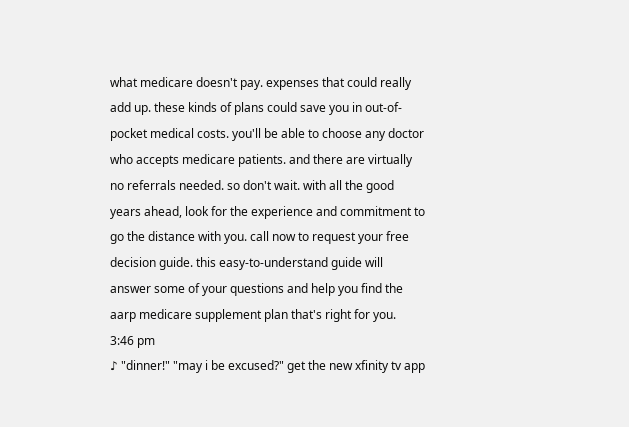what medicare doesn't pay. expenses that could really add up. these kinds of plans could save you in out-of-pocket medical costs. you'll be able to choose any doctor who accepts medicare patients. and there are virtually no referrals needed. so don't wait. with all the good years ahead, look for the experience and commitment to go the distance with you. call now to request your free decision guide. this easy-to-understand guide will answer some of your questions and help you find the aarp medicare supplement plan that's right for you.
3:46 pm
♪ "dinner!" "may i be excused?" get the new xfinity tv app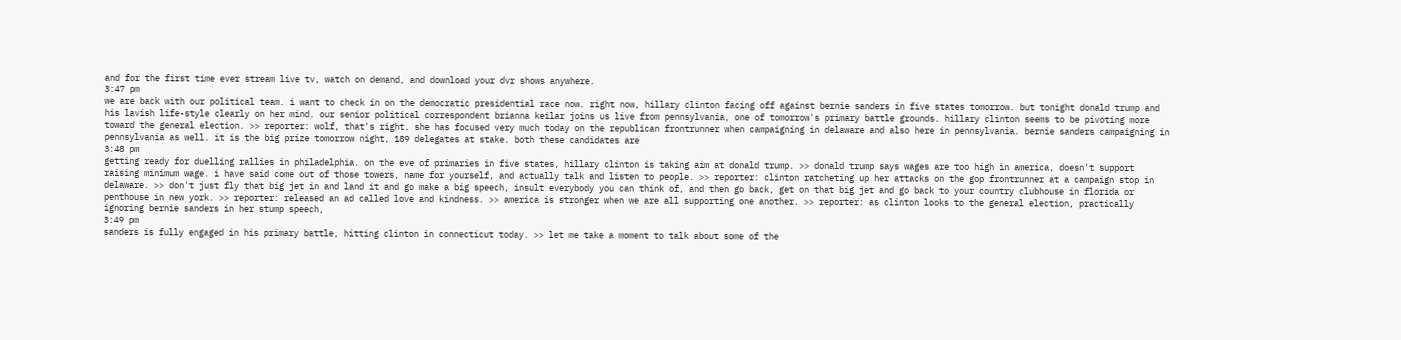and for the first time ever stream live tv, watch on demand, and download your dvr shows anywhere.
3:47 pm
we are back with our political team. i want to check in on the democratic presidential race now. right now, hillary clinton facing off against bernie sanders in five states tomorrow. but tonight donald trump and his lavish life-style clearly on her mind. our senior political correspondent brianna keilar joins us live from pennsylvania, one of tomorrow's primary battle grounds. hillary clinton seems to be pivoting more toward the general election. >> reporter: wolf, that's right. she has focused very much today on the republican frontrunner when campaigning in delaware and also here in pennsylvania. bernie sanders campaigning in pennsylvania as well. it is the big prize tomorrow night, 189 delegates at stake. both these candidates are
3:48 pm
getting ready for duelling rallies in philadelphia. on the eve of primaries in five states, hillary clinton is taking aim at donald trump. >> donald trump says wages are too high in america, doesn't support raising minimum wage. i have said come out of those towers, name for yourself, and actually talk and listen to people. >> reporter: clinton ratcheting up her attacks on the gop frontrunner at a campaign stop in delaware. >> don't just fly that big jet in and land it and go make a big speech, insult everybody you can think of, and then go back, get on that big jet and go back to your country clubhouse in florida or penthouse in new york. >> reporter: released an ad called love and kindness. >> america is stronger when we are all supporting one another. >> reporter: as clinton looks to the general election, practically ignoring bernie sanders in her stump speech,
3:49 pm
sanders is fully engaged in his primary battle, hitting clinton in connecticut today. >> let me take a moment to talk about some of the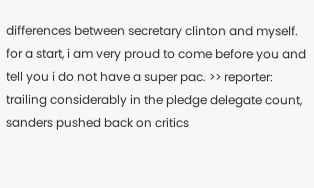differences between secretary clinton and myself. for a start, i am very proud to come before you and tell you i do not have a super pac. >> reporter: trailing considerably in the pledge delegate count, sanders pushed back on critics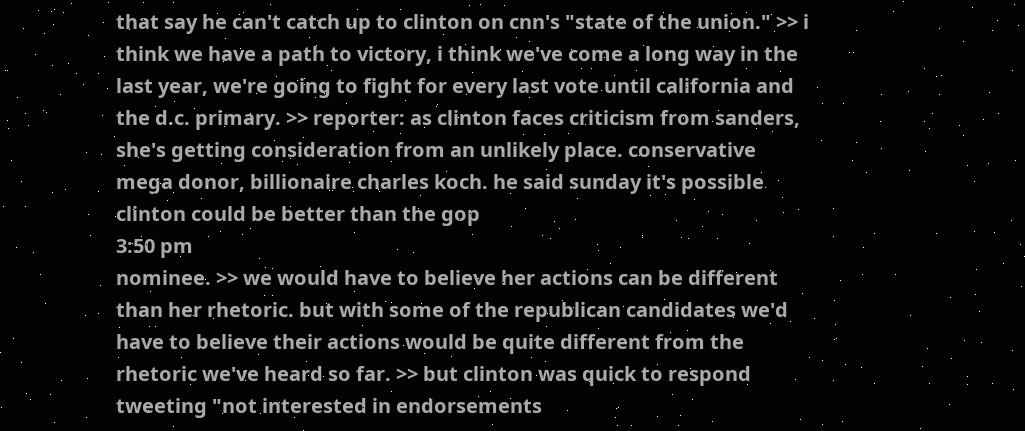that say he can't catch up to clinton on cnn's "state of the union." >> i think we have a path to victory, i think we've come a long way in the last year, we're going to fight for every last vote until california and the d.c. primary. >> reporter: as clinton faces criticism from sanders, she's getting consideration from an unlikely place. conservative mega donor, billionaire charles koch. he said sunday it's possible clinton could be better than the gop
3:50 pm
nominee. >> we would have to believe her actions can be different than her rhetoric. but with some of the republican candidates we'd have to believe their actions would be quite different from the rhetoric we've heard so far. >> but clinton was quick to respond tweeting "not interested in endorsements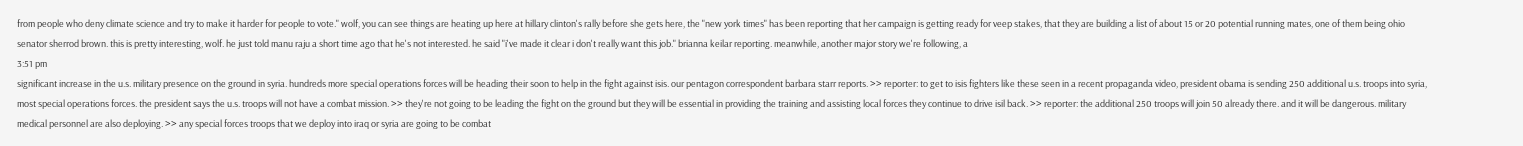from people who deny climate science and try to make it harder for people to vote." wolf, you can see things are heating up here at hillary clinton's rally before she gets here, the "new york times" has been reporting that her campaign is getting ready for veep stakes, that they are building a list of about 15 or 20 potential running mates, one of them being ohio senator sherrod brown. this is pretty interesting, wolf. he just told manu raju a short time ago that he's not interested. he said "i've made it clear i don't really want this job." brianna keilar reporting. meanwhile, another major story we're following, a
3:51 pm
significant increase in the u.s. military presence on the ground in syria. hundreds more special operations forces will be heading their soon to help in the fight against isis. our pentagon correspondent barbara starr reports. >> reporter: to get to isis fighters like these seen in a recent propaganda video, president obama is sending 250 additional u.s. troops into syria, most special operations forces. the president says the u.s. troops will not have a combat mission. >> they're not going to be leading the fight on the ground but they will be essential in providing the training and assisting local forces they continue to drive isil back. >> reporter: the additional 250 troops will join 50 already there. and it will be dangerous. military medical personnel are also deploying. >> any special forces troops that we deploy into iraq or syria are going to be combat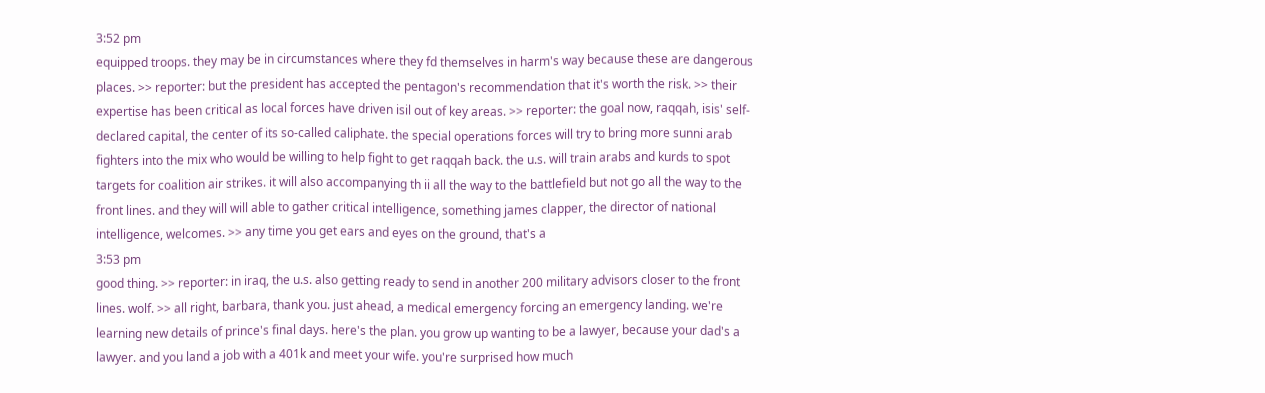3:52 pm
equipped troops. they may be in circumstances where they fd themselves in harm's way because these are dangerous places. >> reporter: but the president has accepted the pentagon's recommendation that it's worth the risk. >> their expertise has been critical as local forces have driven isil out of key areas. >> reporter: the goal now, raqqah, isis' self-declared capital, the center of its so-called caliphate. the special operations forces will try to bring more sunni arab fighters into the mix who would be willing to help fight to get raqqah back. the u.s. will train arabs and kurds to spot targets for coalition air strikes. it will also accompanying th ii all the way to the battlefield but not go all the way to the front lines. and they will will able to gather critical intelligence, something james clapper, the director of national intelligence, welcomes. >> any time you get ears and eyes on the ground, that's a
3:53 pm
good thing. >> reporter: in iraq, the u.s. also getting ready to send in another 200 military advisors closer to the front lines. wolf. >> all right, barbara, thank you. just ahead, a medical emergency forcing an emergency landing. we're learning new details of prince's final days. here's the plan. you grow up wanting to be a lawyer, because your dad's a lawyer. and you land a job with a 401k and meet your wife. you're surprised how much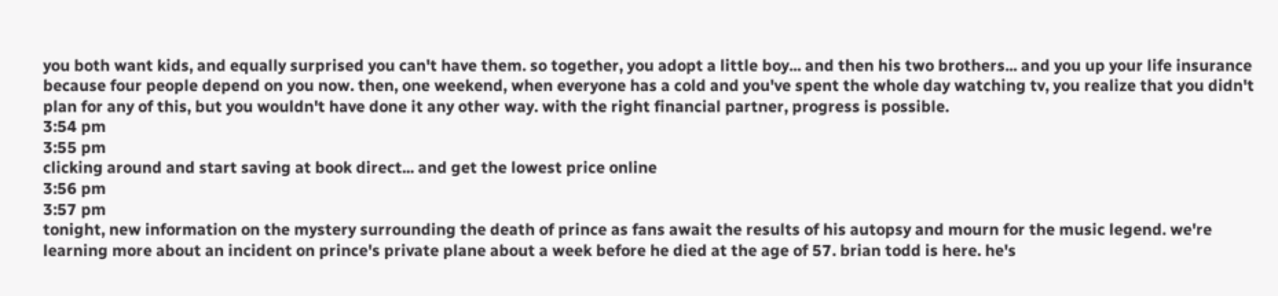you both want kids, and equally surprised you can't have them. so together, you adopt a little boy... and then his two brothers... and you up your life insurance because four people depend on you now. then, one weekend, when everyone has a cold and you've spent the whole day watching tv, you realize that you didn't plan for any of this, but you wouldn't have done it any other way. with the right financial partner, progress is possible.
3:54 pm
3:55 pm
clicking around and start saving at book direct... and get the lowest price online
3:56 pm
3:57 pm
tonight, new information on the mystery surrounding the death of prince as fans await the results of his autopsy and mourn for the music legend. we're learning more about an incident on prince's private plane about a week before he died at the age of 57. brian todd is here. he's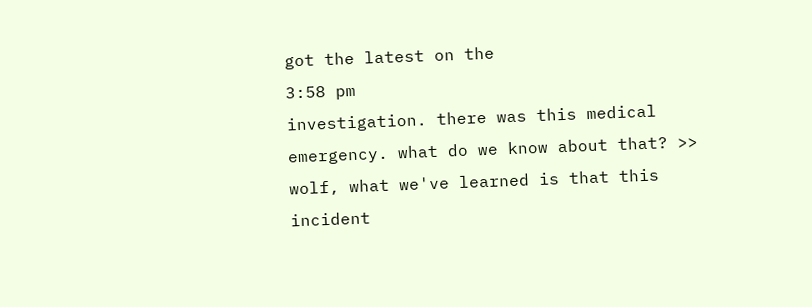got the latest on the
3:58 pm
investigation. there was this medical emergency. what do we know about that? >> wolf, what we've learned is that this incident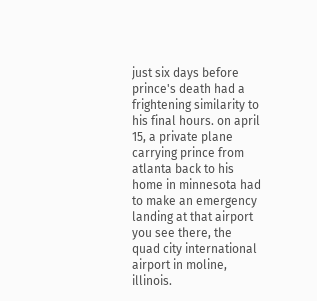just six days before prince's death had a frightening similarity to his final hours. on april 15, a private plane carrying prince from atlanta back to his home in minnesota had to make an emergency landing at that airport you see there, the quad city international airport in moline, illinois.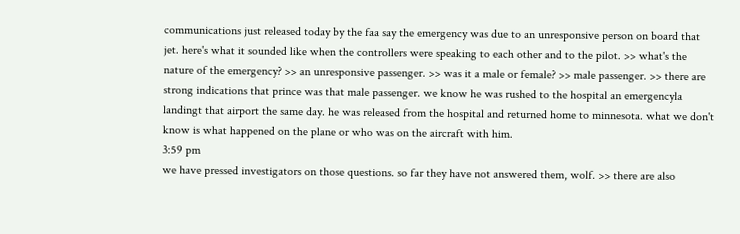communications just released today by the faa say the emergency was due to an unresponsive person on board that jet. here's what it sounded like when the controllers were speaking to each other and to the pilot. >> what's the nature of the emergency? >> an unresponsive passenger. >> was it a male or female? >> male passenger. >> there are strong indications that prince was that male passenger. we know he was rushed to the hospital an emergencyla landingt that airport the same day. he was released from the hospital and returned home to minnesota. what we don't know is what happened on the plane or who was on the aircraft with him.
3:59 pm
we have pressed investigators on those questions. so far they have not answered them, wolf. >> there are also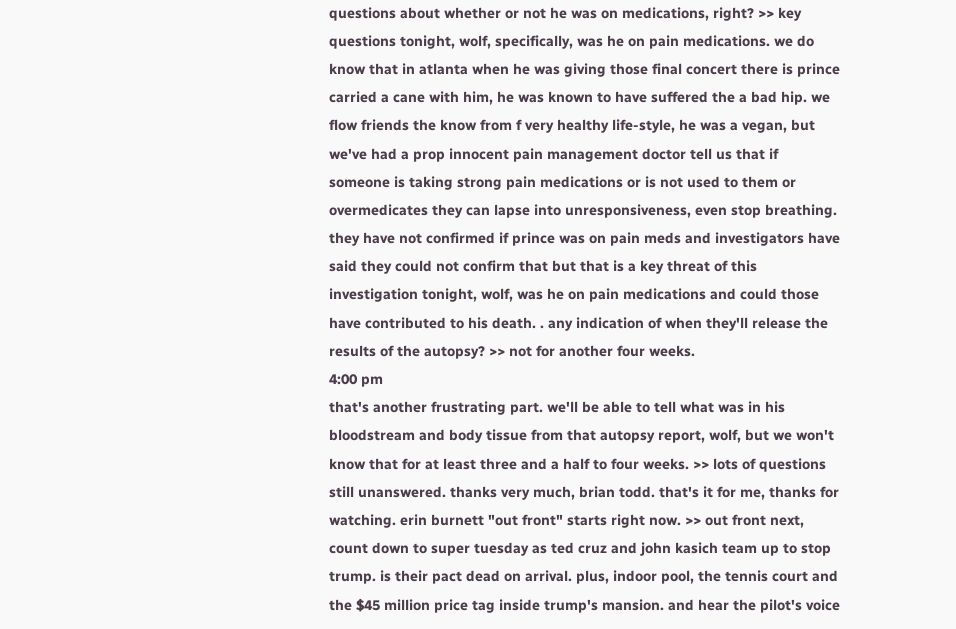questions about whether or not he was on medications, right? >> key questions tonight, wolf, specifically, was he on pain medications. we do know that in atlanta when he was giving those final concert there is prince carried a cane with him, he was known to have suffered the a bad hip. we flow friends the know from f very healthy life-style, he was a vegan, but we've had a prop innocent pain management doctor tell us that if someone is taking strong pain medications or is not used to them or overmedicates they can lapse into unresponsiveness, even stop breathing. they have not confirmed if prince was on pain meds and investigators have said they could not confirm that but that is a key threat of this investigation tonight, wolf, was he on pain medications and could those have contributed to his death. . any indication of when they'll release the results of the autopsy? >> not for another four weeks.
4:00 pm
that's another frustrating part. we'll be able to tell what was in his bloodstream and body tissue from that autopsy report, wolf, but we won't know that for at least three and a half to four weeks. >> lots of questions still unanswered. thanks very much, brian todd. that's it for me, thanks for watching. erin burnett "out front" starts right now. >> out front next, count down to super tuesday as ted cruz and john kasich team up to stop trump. is their pact dead on arrival. plus, indoor pool, the tennis court and the $45 million price tag inside trump's mansion. and hear the pilot's voice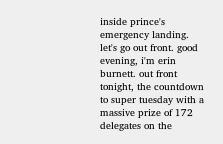inside prince's emergency landing. let's go out front. good evening, i'm erin burnett. out front tonight, the countdown to super tuesday with a massive prize of 172 delegates on the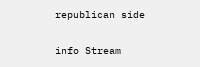republican side


info Stream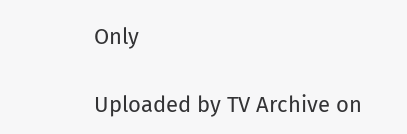Only

Uploaded by TV Archive on